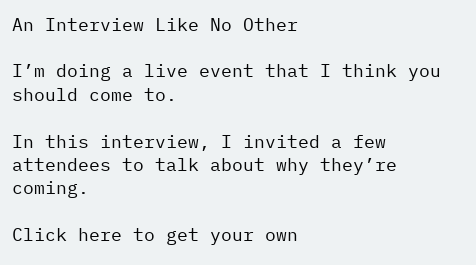An Interview Like No Other

I’m doing a live event that I think you should come to.

In this interview, I invited a few attendees to talk about why they’re coming.

Click here to get your own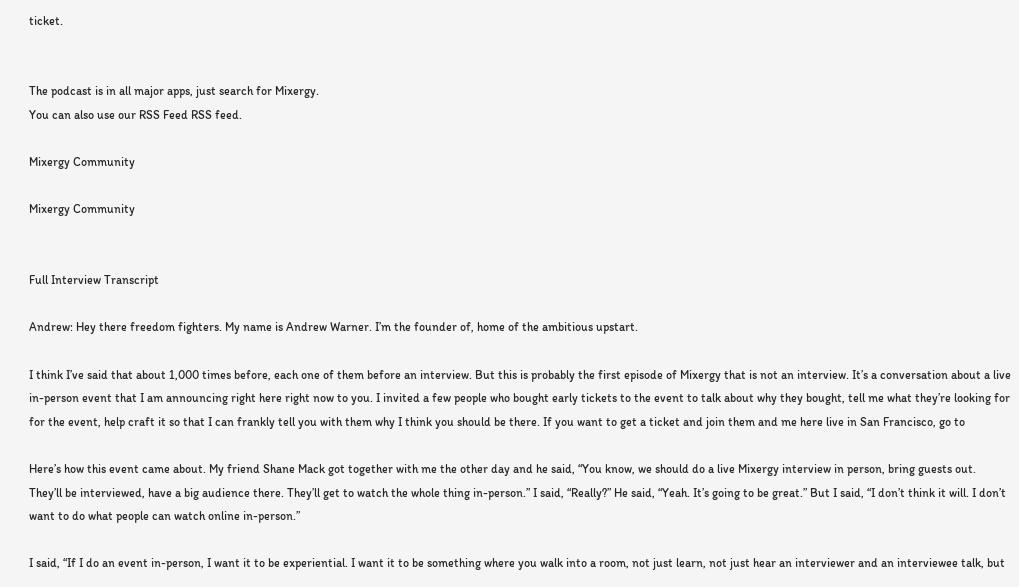ticket.


The podcast is in all major apps, just search for Mixergy.
You can also use our RSS Feed RSS feed.

Mixergy Community

Mixergy Community


Full Interview Transcript

Andrew: Hey there freedom fighters. My name is Andrew Warner. I’m the founder of, home of the ambitious upstart.

I think I’ve said that about 1,000 times before, each one of them before an interview. But this is probably the first episode of Mixergy that is not an interview. It’s a conversation about a live in-person event that I am announcing right here right now to you. I invited a few people who bought early tickets to the event to talk about why they bought, tell me what they’re looking for for the event, help craft it so that I can frankly tell you with them why I think you should be there. If you want to get a ticket and join them and me here live in San Francisco, go to

Here’s how this event came about. My friend Shane Mack got together with me the other day and he said, “You know, we should do a live Mixergy interview in person, bring guests out. They’ll be interviewed, have a big audience there. They’ll get to watch the whole thing in-person.” I said, “Really?” He said, “Yeah. It’s going to be great.” But I said, “I don’t think it will. I don’t want to do what people can watch online in-person.”

I said, “If I do an event in-person, I want it to be experiential. I want it to be something where you walk into a room, not just learn, not just hear an interviewer and an interviewee talk, but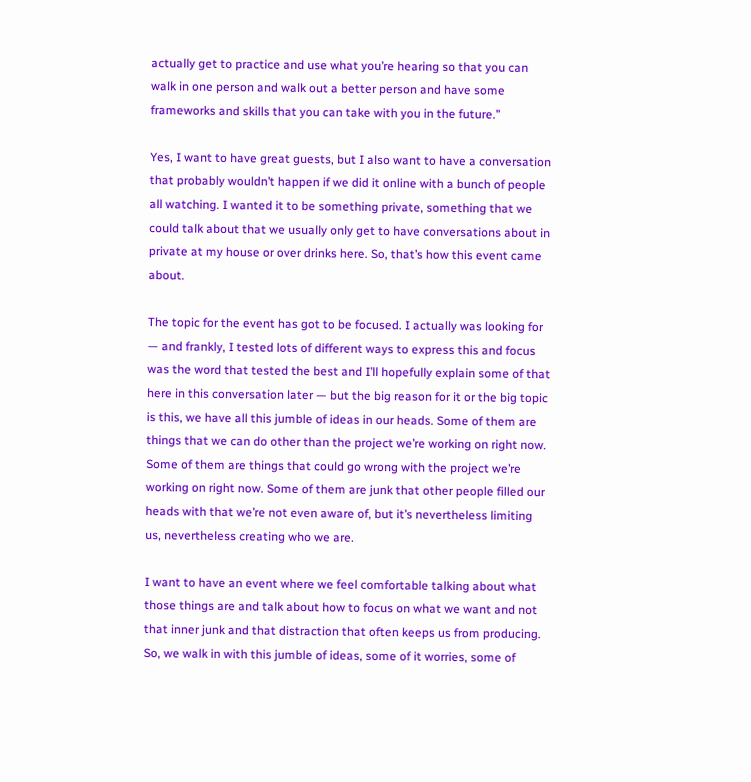actually get to practice and use what you’re hearing so that you can walk in one person and walk out a better person and have some frameworks and skills that you can take with you in the future.”

Yes, I want to have great guests, but I also want to have a conversation that probably wouldn’t happen if we did it online with a bunch of people all watching. I wanted it to be something private, something that we could talk about that we usually only get to have conversations about in private at my house or over drinks here. So, that’s how this event came about.

The topic for the event has got to be focused. I actually was looking for — and frankly, I tested lots of different ways to express this and focus was the word that tested the best and I’ll hopefully explain some of that here in this conversation later — but the big reason for it or the big topic is this, we have all this jumble of ideas in our heads. Some of them are things that we can do other than the project we’re working on right now. Some of them are things that could go wrong with the project we’re working on right now. Some of them are junk that other people filled our heads with that we’re not even aware of, but it’s nevertheless limiting us, nevertheless creating who we are.

I want to have an event where we feel comfortable talking about what those things are and talk about how to focus on what we want and not that inner junk and that distraction that often keeps us from producing. So, we walk in with this jumble of ideas, some of it worries, some of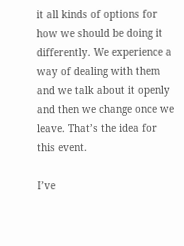it all kinds of options for how we should be doing it differently. We experience a way of dealing with them and we talk about it openly and then we change once we leave. That’s the idea for this event.

I’ve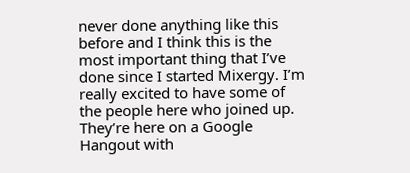never done anything like this before and I think this is the most important thing that I’ve done since I started Mixergy. I’m really excited to have some of the people here who joined up. They’re here on a Google Hangout with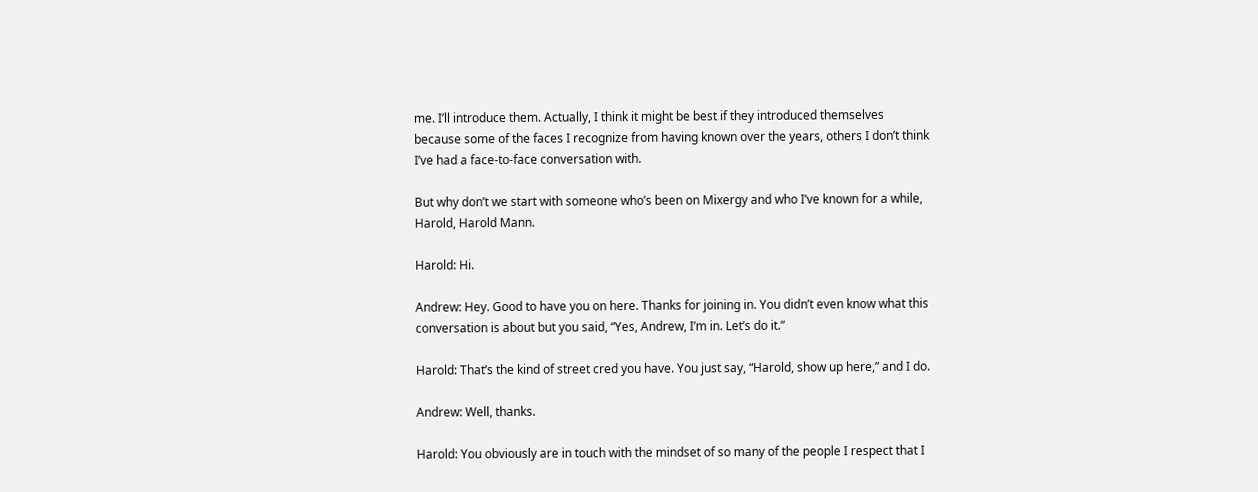me. I’ll introduce them. Actually, I think it might be best if they introduced themselves because some of the faces I recognize from having known over the years, others I don’t think I’ve had a face-to-face conversation with.

But why don’t we start with someone who’s been on Mixergy and who I’ve known for a while, Harold, Harold Mann.

Harold: Hi.

Andrew: Hey. Good to have you on here. Thanks for joining in. You didn’t even know what this conversation is about but you said, “Yes, Andrew, I’m in. Let’s do it.”

Harold: That’s the kind of street cred you have. You just say, “Harold, show up here,” and I do.

Andrew: Well, thanks.

Harold: You obviously are in touch with the mindset of so many of the people I respect that I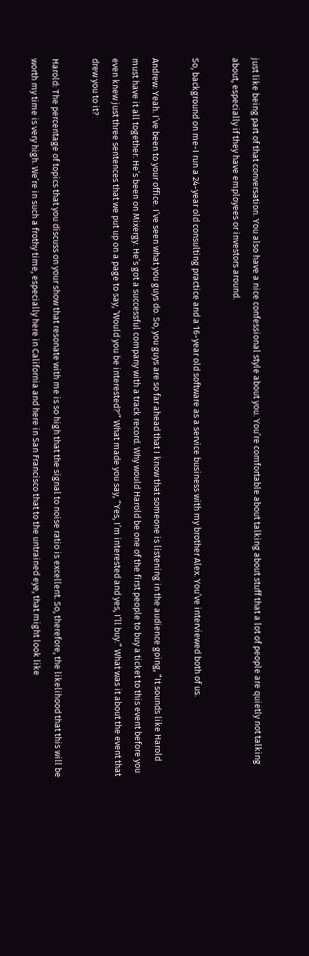just like being part of that conversation. You also have a nice confessional style about you. You’re comfortable about talking about stuff that a lot of people are quietly not talking about, especially if they have employees or investors around.

So, background on me-I run a 24-year old consulting practice and a 16-year old software as a service business with my brother Alex. You’ve interviewed both of us.

Andrew: Yeah. I’ve been to your office. I’ve seen what you guys do. So, you guys are so far ahead that I know that someone is listening in the audience going, “It sounds like Harold must have it all together. He’s been on Mixergy. He’s got a successful company with a track record. Why would Harold be one of the first people to buy a ticket to this event before you even knew just three sentences that we put up on a page to say, ‘Would you be interested?'” What made you say, “Yes, I’m interested and yes, I’ll buy.” What was it about the event that drew you to it?

Harold: The percentage of topics that you discuss on your show that resonate with me is so high that the signal to noise ratio is excellent. So, therefore, the likelihood that this will be worth my time is very high. We’re in such a frothy time, especially here in California and here in San Francisco that to the untrained eye, that might look like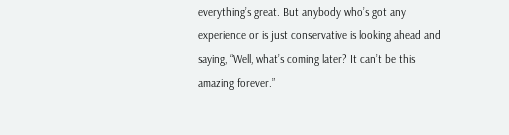everything’s great. But anybody who’s got any experience or is just conservative is looking ahead and saying, “Well, what’s coming later? It can’t be this amazing forever.”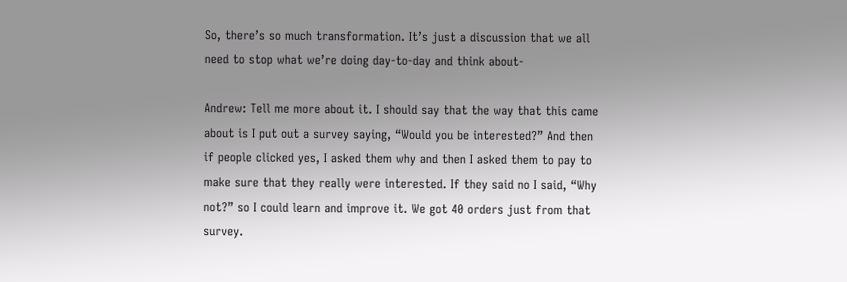So, there’s so much transformation. It’s just a discussion that we all need to stop what we’re doing day-to-day and think about-

Andrew: Tell me more about it. I should say that the way that this came about is I put out a survey saying, “Would you be interested?” And then if people clicked yes, I asked them why and then I asked them to pay to make sure that they really were interested. If they said no I said, “Why not?” so I could learn and improve it. We got 40 orders just from that survey.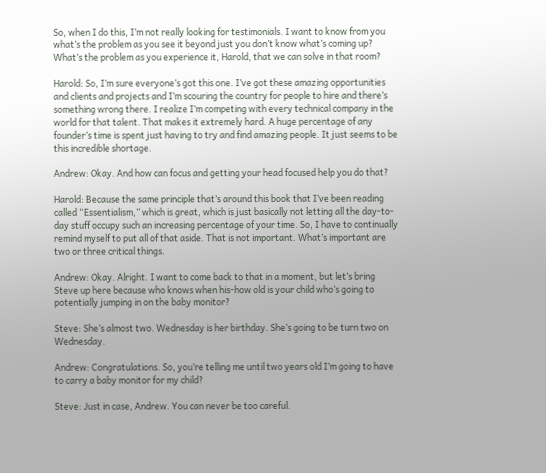So, when I do this, I’m not really looking for testimonials. I want to know from you what’s the problem as you see it beyond just you don’t know what’s coming up? What’s the problem as you experience it, Harold, that we can solve in that room?

Harold: So, I’m sure everyone’s got this one. I’ve got these amazing opportunities and clients and projects and I’m scouring the country for people to hire and there’s something wrong there. I realize I’m competing with every technical company in the world for that talent. That makes it extremely hard. A huge percentage of any founder’s time is spent just having to try and find amazing people. It just seems to be this incredible shortage.

Andrew: Okay. And how can focus and getting your head focused help you do that?

Harold: Because the same principle that’s around this book that I’ve been reading called “Essentialism,” which is great, which is just basically not letting all the day-to-day stuff occupy such an increasing percentage of your time. So, I have to continually remind myself to put all of that aside. That is not important. What’s important are two or three critical things.

Andrew: Okay. Alright. I want to come back to that in a moment, but let’s bring Steve up here because who knows when his-how old is your child who’s going to potentially jumping in on the baby monitor?

Steve: She’s almost two. Wednesday is her birthday. She’s going to be turn two on Wednesday.

Andrew: Congratulations. So, you’re telling me until two years old I’m going to have to carry a baby monitor for my child?

Steve: Just in case, Andrew. You can never be too careful.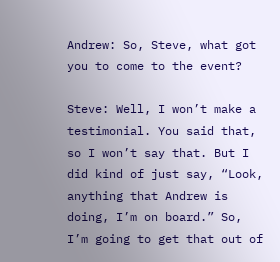Andrew: So, Steve, what got you to come to the event?

Steve: Well, I won’t make a testimonial. You said that, so I won’t say that. But I did kind of just say, “Look, anything that Andrew is doing, I’m on board.” So, I’m going to get that out of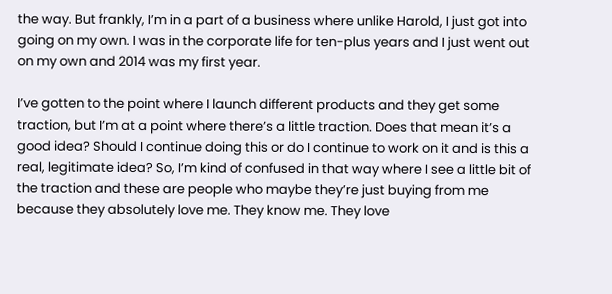the way. But frankly, I’m in a part of a business where unlike Harold, I just got into going on my own. I was in the corporate life for ten-plus years and I just went out on my own and 2014 was my first year.

I’ve gotten to the point where I launch different products and they get some traction, but I’m at a point where there’s a little traction. Does that mean it’s a good idea? Should I continue doing this or do I continue to work on it and is this a real, legitimate idea? So, I’m kind of confused in that way where I see a little bit of the traction and these are people who maybe they’re just buying from me because they absolutely love me. They know me. They love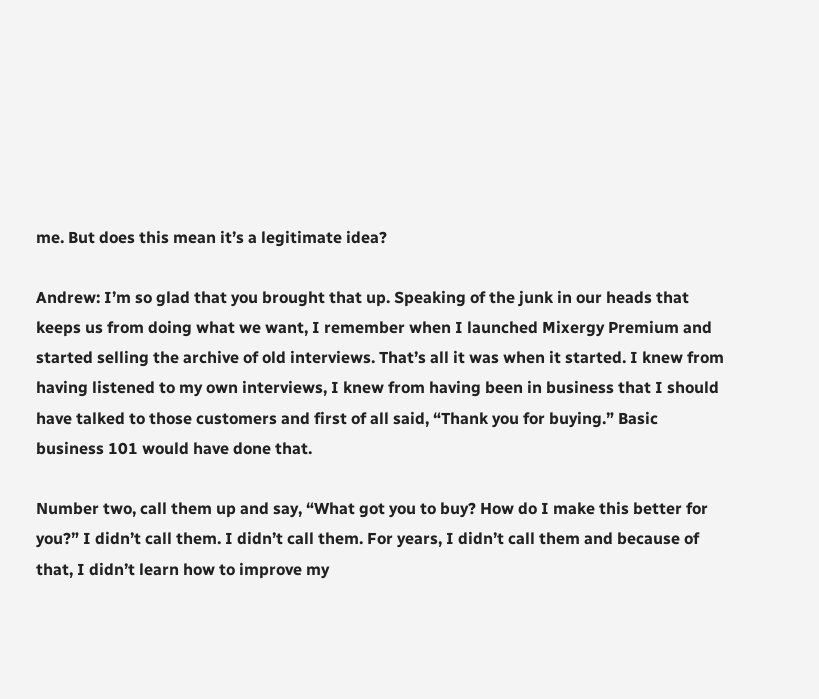me. But does this mean it’s a legitimate idea?

Andrew: I’m so glad that you brought that up. Speaking of the junk in our heads that keeps us from doing what we want, I remember when I launched Mixergy Premium and started selling the archive of old interviews. That’s all it was when it started. I knew from having listened to my own interviews, I knew from having been in business that I should have talked to those customers and first of all said, “Thank you for buying.” Basic business 101 would have done that.

Number two, call them up and say, “What got you to buy? How do I make this better for you?” I didn’t call them. I didn’t call them. For years, I didn’t call them and because of that, I didn’t learn how to improve my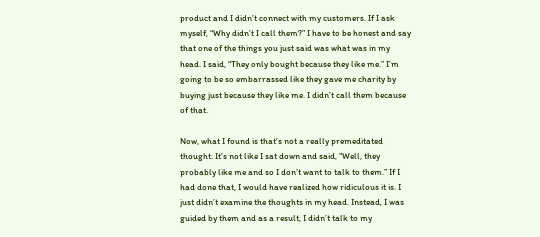product and I didn’t connect with my customers. If I ask myself, “Why didn’t I call them?” I have to be honest and say that one of the things you just said was what was in my head. I said, “They only bought because they like me.” I’m going to be so embarrassed like they gave me charity by buying just because they like me. I didn’t call them because of that.

Now, what I found is that’s not a really premeditated thought. It’s not like I sat down and said, “Well, they probably like me and so I don’t want to talk to them.” If I had done that, I would have realized how ridiculous it is. I just didn’t examine the thoughts in my head. Instead, I was guided by them and as a result, I didn’t talk to my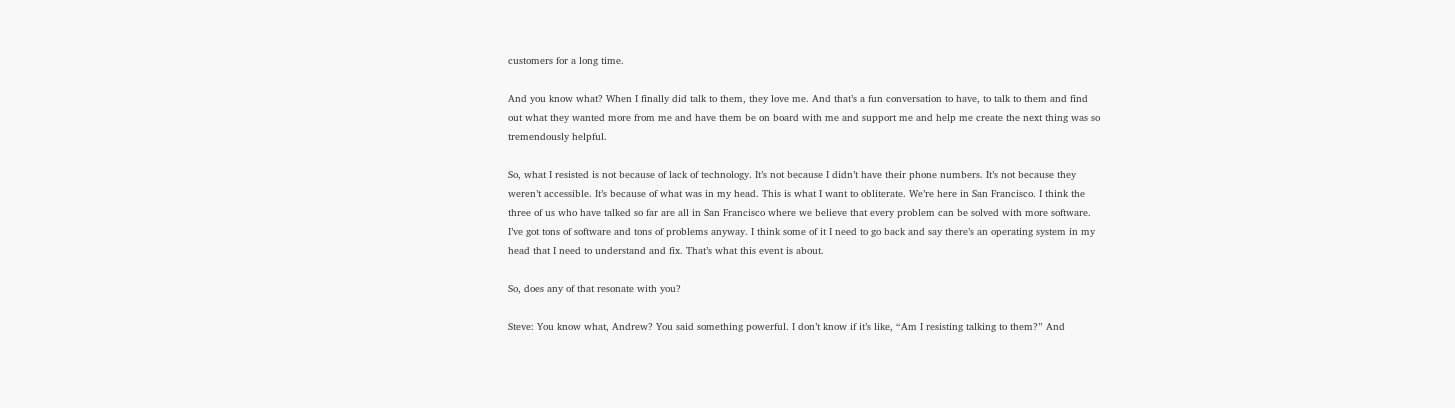customers for a long time.

And you know what? When I finally did talk to them, they love me. And that’s a fun conversation to have, to talk to them and find out what they wanted more from me and have them be on board with me and support me and help me create the next thing was so tremendously helpful.

So, what I resisted is not because of lack of technology. It’s not because I didn’t have their phone numbers. It’s not because they weren’t accessible. It’s because of what was in my head. This is what I want to obliterate. We’re here in San Francisco. I think the three of us who have talked so far are all in San Francisco where we believe that every problem can be solved with more software. I’ve got tons of software and tons of problems anyway. I think some of it I need to go back and say there’s an operating system in my head that I need to understand and fix. That’s what this event is about.

So, does any of that resonate with you?

Steve: You know what, Andrew? You said something powerful. I don’t know if it’s like, “Am I resisting talking to them?” And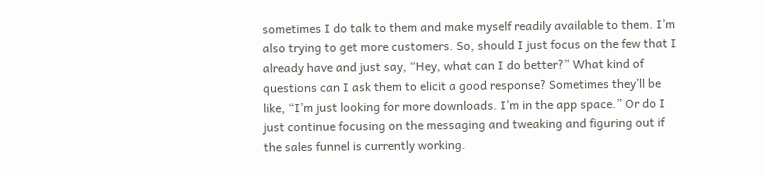sometimes I do talk to them and make myself readily available to them. I’m also trying to get more customers. So, should I just focus on the few that I already have and just say, “Hey, what can I do better?” What kind of questions can I ask them to elicit a good response? Sometimes they’ll be like, “I’m just looking for more downloads. I’m in the app space.” Or do I just continue focusing on the messaging and tweaking and figuring out if the sales funnel is currently working.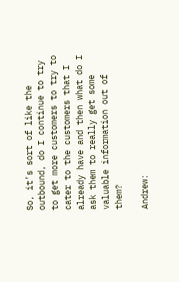So, it’s sort of like the outbound, do I continue to try to get more customers to try to cater to the customers that I already have and then what do I ask them to really get some valuable information out of them?

Andrew: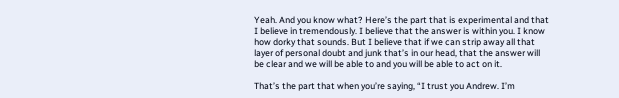Yeah. And you know what? Here’s the part that is experimental and that I believe in tremendously. I believe that the answer is within you. I know how dorky that sounds. But I believe that if we can strip away all that layer of personal doubt and junk that’s in our head, that the answer will be clear and we will be able to and you will be able to act on it.

That’s the part that when you’re saying, “I trust you Andrew. I’m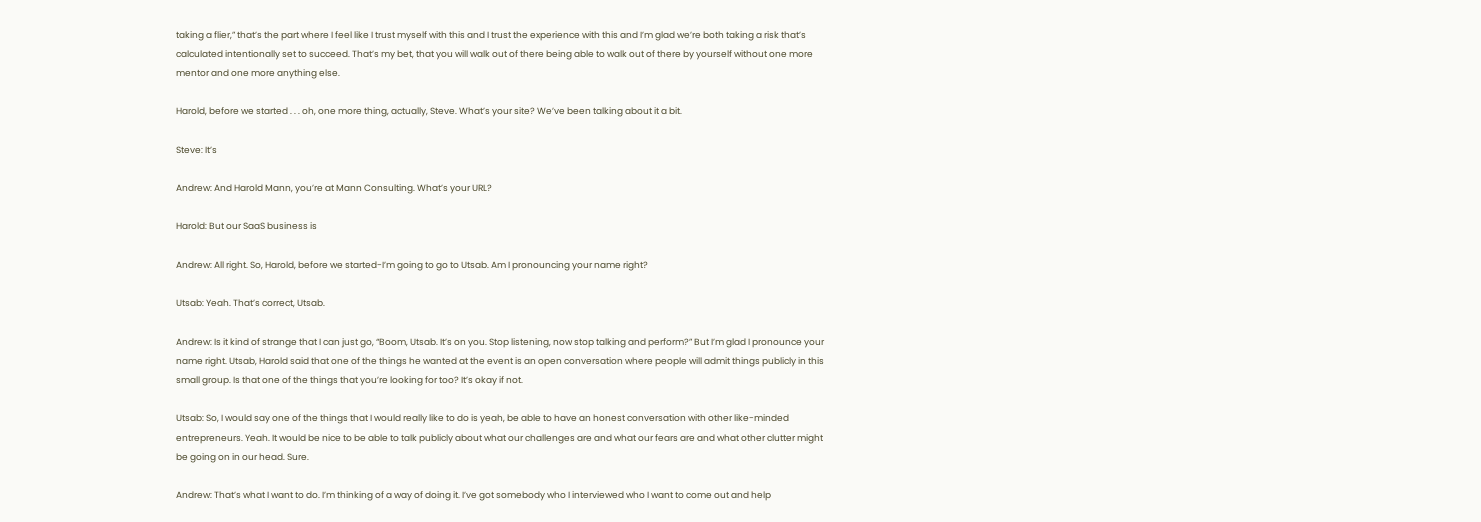taking a flier,” that’s the part where I feel like I trust myself with this and I trust the experience with this and I’m glad we’re both taking a risk that’s calculated intentionally set to succeed. That’s my bet, that you will walk out of there being able to walk out of there by yourself without one more mentor and one more anything else.

Harold, before we started . . . oh, one more thing, actually, Steve. What’s your site? We’ve been talking about it a bit.

Steve: It’s

Andrew: And Harold Mann, you’re at Mann Consulting. What’s your URL?

Harold: But our SaaS business is

Andrew: All right. So, Harold, before we started-I’m going to go to Utsab. Am I pronouncing your name right?

Utsab: Yeah. That’s correct, Utsab.

Andrew: Is it kind of strange that I can just go, “Boom, Utsab. It’s on you. Stop listening, now stop talking and perform?” But I’m glad I pronounce your name right. Utsab, Harold said that one of the things he wanted at the event is an open conversation where people will admit things publicly in this small group. Is that one of the things that you’re looking for too? It’s okay if not.

Utsab: So, I would say one of the things that I would really like to do is yeah, be able to have an honest conversation with other like-minded entrepreneurs. Yeah. It would be nice to be able to talk publicly about what our challenges are and what our fears are and what other clutter might be going on in our head. Sure.

Andrew: That’s what I want to do. I’m thinking of a way of doing it. I’ve got somebody who I interviewed who I want to come out and help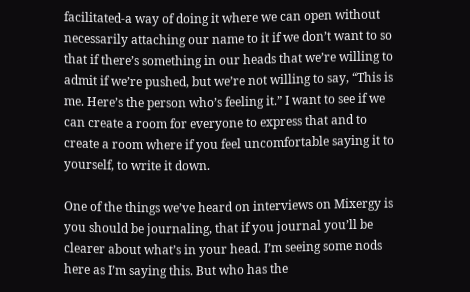facilitated-a way of doing it where we can open without necessarily attaching our name to it if we don’t want to so that if there’s something in our heads that we’re willing to admit if we’re pushed, but we’re not willing to say, “This is me. Here’s the person who’s feeling it.” I want to see if we can create a room for everyone to express that and to create a room where if you feel uncomfortable saying it to yourself, to write it down.

One of the things we’ve heard on interviews on Mixergy is you should be journaling, that if you journal you’ll be clearer about what’s in your head. I’m seeing some nods here as I’m saying this. But who has the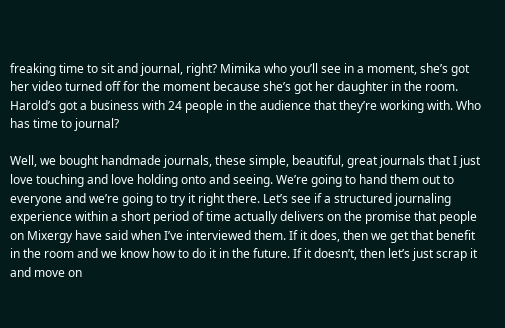freaking time to sit and journal, right? Mimika who you’ll see in a moment, she’s got her video turned off for the moment because she’s got her daughter in the room. Harold’s got a business with 24 people in the audience that they’re working with. Who has time to journal?

Well, we bought handmade journals, these simple, beautiful, great journals that I just love touching and love holding onto and seeing. We’re going to hand them out to everyone and we’re going to try it right there. Let’s see if a structured journaling experience within a short period of time actually delivers on the promise that people on Mixergy have said when I’ve interviewed them. If it does, then we get that benefit in the room and we know how to do it in the future. If it doesn’t, then let’s just scrap it and move on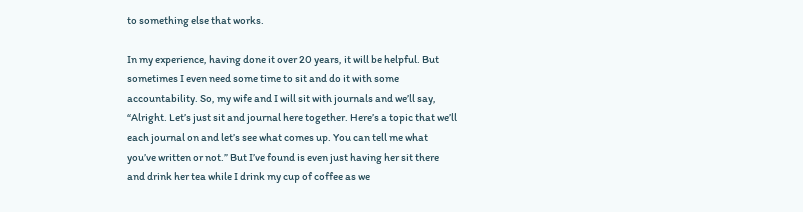to something else that works.

In my experience, having done it over 20 years, it will be helpful. But sometimes I even need some time to sit and do it with some accountability. So, my wife and I will sit with journals and we’ll say, “Alright. Let’s just sit and journal here together. Here’s a topic that we’ll each journal on and let’s see what comes up. You can tell me what you’ve written or not.” But I’ve found is even just having her sit there and drink her tea while I drink my cup of coffee as we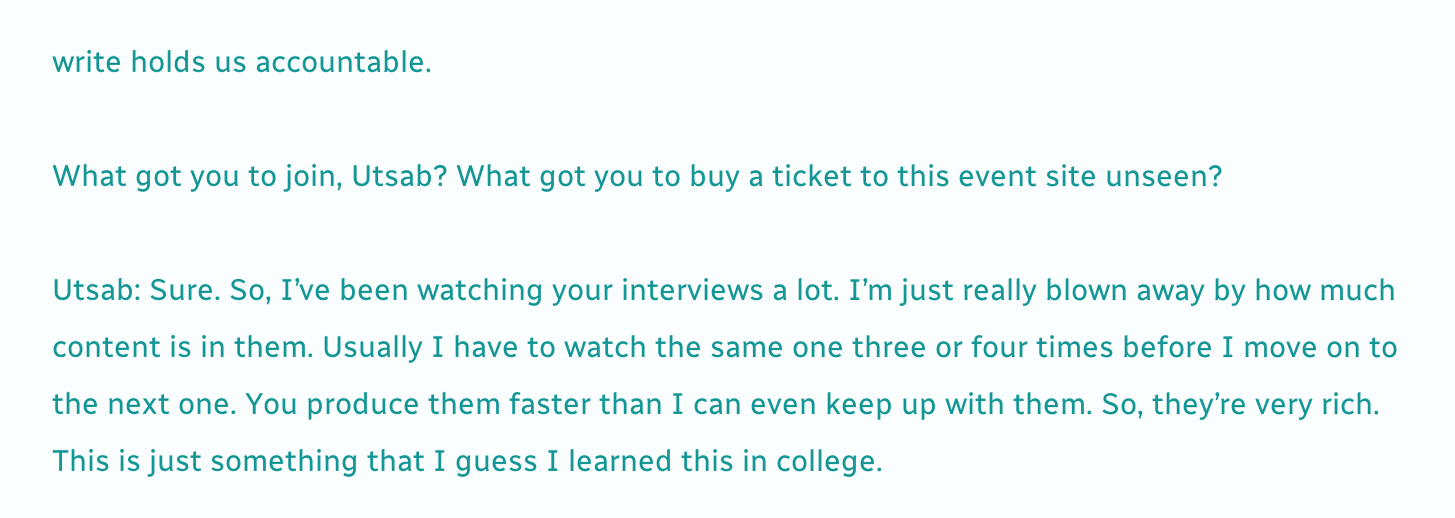write holds us accountable.

What got you to join, Utsab? What got you to buy a ticket to this event site unseen?

Utsab: Sure. So, I’ve been watching your interviews a lot. I’m just really blown away by how much content is in them. Usually I have to watch the same one three or four times before I move on to the next one. You produce them faster than I can even keep up with them. So, they’re very rich. This is just something that I guess I learned this in college.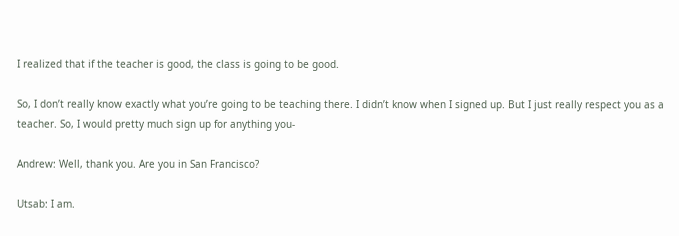I realized that if the teacher is good, the class is going to be good.

So, I don’t really know exactly what you’re going to be teaching there. I didn’t know when I signed up. But I just really respect you as a teacher. So, I would pretty much sign up for anything you-

Andrew: Well, thank you. Are you in San Francisco?

Utsab: I am.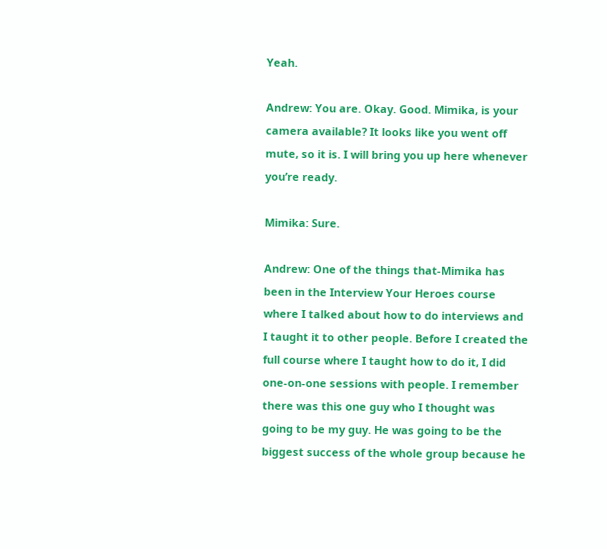Yeah.

Andrew: You are. Okay. Good. Mimika, is your camera available? It looks like you went off mute, so it is. I will bring you up here whenever you’re ready.

Mimika: Sure.

Andrew: One of the things that-Mimika has been in the Interview Your Heroes course where I talked about how to do interviews and I taught it to other people. Before I created the full course where I taught how to do it, I did one-on-one sessions with people. I remember there was this one guy who I thought was going to be my guy. He was going to be the biggest success of the whole group because he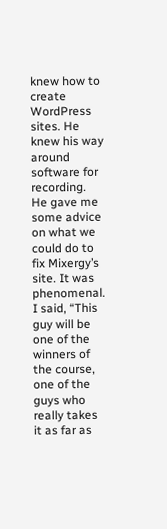knew how to create WordPress sites. He knew his way around software for recording. He gave me some advice on what we could do to fix Mixergy’s site. It was phenomenal. I said, “This guy will be one of the winners of the course, one of the guys who really takes it as far as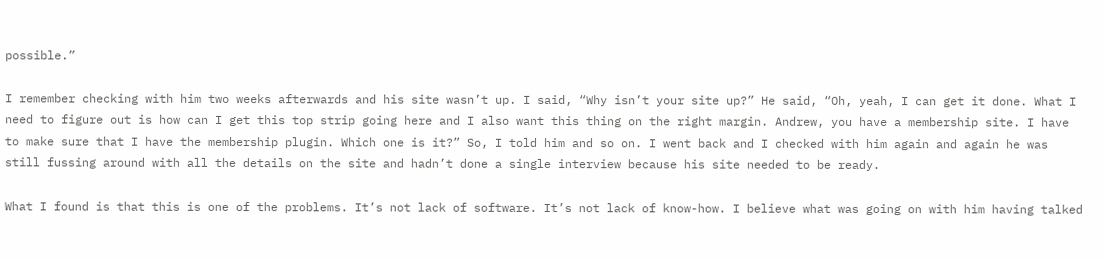possible.”

I remember checking with him two weeks afterwards and his site wasn’t up. I said, “Why isn’t your site up?” He said, “Oh, yeah, I can get it done. What I need to figure out is how can I get this top strip going here and I also want this thing on the right margin. Andrew, you have a membership site. I have to make sure that I have the membership plugin. Which one is it?” So, I told him and so on. I went back and I checked with him again and again he was still fussing around with all the details on the site and hadn’t done a single interview because his site needed to be ready.

What I found is that this is one of the problems. It’s not lack of software. It’s not lack of know-how. I believe what was going on with him having talked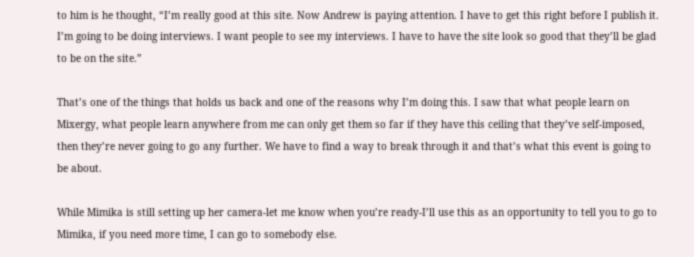to him is he thought, “I’m really good at this site. Now Andrew is paying attention. I have to get this right before I publish it. I’m going to be doing interviews. I want people to see my interviews. I have to have the site look so good that they’ll be glad to be on the site.”

That’s one of the things that holds us back and one of the reasons why I’m doing this. I saw that what people learn on Mixergy, what people learn anywhere from me can only get them so far if they have this ceiling that they’ve self-imposed, then they’re never going to go any further. We have to find a way to break through it and that’s what this event is going to be about.

While Mimika is still setting up her camera-let me know when you’re ready-I’ll use this as an opportunity to tell you to go to Mimika, if you need more time, I can go to somebody else.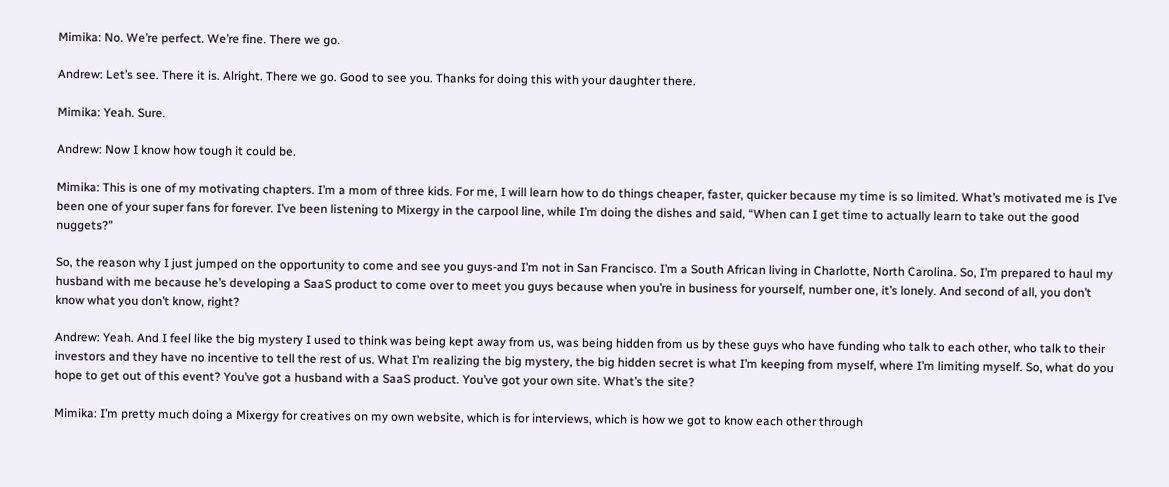Mimika: No. We’re perfect. We’re fine. There we go.

Andrew: Let’s see. There it is. Alright. There we go. Good to see you. Thanks for doing this with your daughter there.

Mimika: Yeah. Sure.

Andrew: Now I know how tough it could be.

Mimika: This is one of my motivating chapters. I’m a mom of three kids. For me, I will learn how to do things cheaper, faster, quicker because my time is so limited. What’s motivated me is I’ve been one of your super fans for forever. I’ve been listening to Mixergy in the carpool line, while I’m doing the dishes and said, “When can I get time to actually learn to take out the good nuggets?”

So, the reason why I just jumped on the opportunity to come and see you guys-and I’m not in San Francisco. I’m a South African living in Charlotte, North Carolina. So, I’m prepared to haul my husband with me because he’s developing a SaaS product to come over to meet you guys because when you’re in business for yourself, number one, it’s lonely. And second of all, you don’t know what you don’t know, right?

Andrew: Yeah. And I feel like the big mystery I used to think was being kept away from us, was being hidden from us by these guys who have funding who talk to each other, who talk to their investors and they have no incentive to tell the rest of us. What I’m realizing the big mystery, the big hidden secret is what I’m keeping from myself, where I’m limiting myself. So, what do you hope to get out of this event? You’ve got a husband with a SaaS product. You’ve got your own site. What’s the site?

Mimika: I’m pretty much doing a Mixergy for creatives on my own website, which is for interviews, which is how we got to know each other through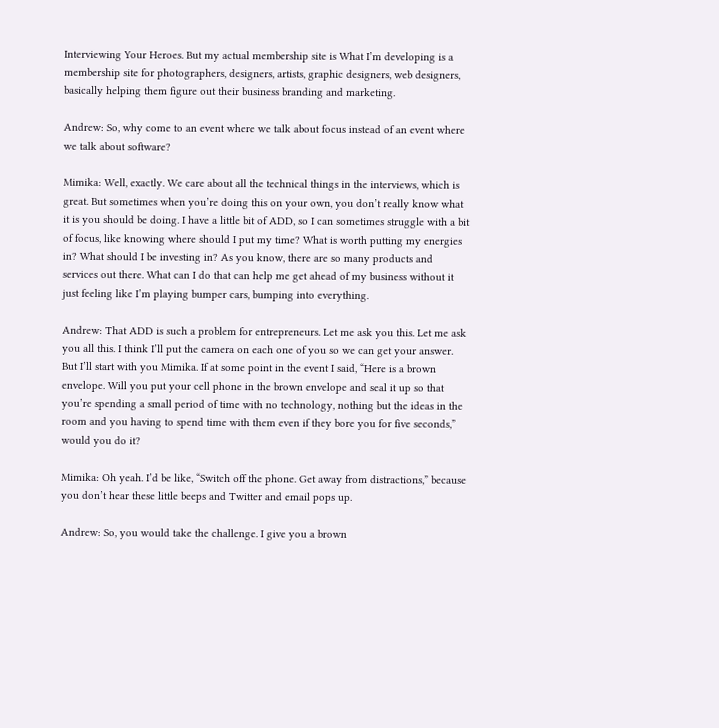Interviewing Your Heroes. But my actual membership site is What I’m developing is a membership site for photographers, designers, artists, graphic designers, web designers, basically helping them figure out their business branding and marketing.

Andrew: So, why come to an event where we talk about focus instead of an event where we talk about software?

Mimika: Well, exactly. We care about all the technical things in the interviews, which is great. But sometimes when you’re doing this on your own, you don’t really know what it is you should be doing. I have a little bit of ADD, so I can sometimes struggle with a bit of focus, like knowing where should I put my time? What is worth putting my energies in? What should I be investing in? As you know, there are so many products and services out there. What can I do that can help me get ahead of my business without it just feeling like I’m playing bumper cars, bumping into everything.

Andrew: That ADD is such a problem for entrepreneurs. Let me ask you this. Let me ask you all this. I think I’ll put the camera on each one of you so we can get your answer. But I’ll start with you Mimika. If at some point in the event I said, “Here is a brown envelope. Will you put your cell phone in the brown envelope and seal it up so that you’re spending a small period of time with no technology, nothing but the ideas in the room and you having to spend time with them even if they bore you for five seconds,” would you do it?

Mimika: Oh yeah. I’d be like, “Switch off the phone. Get away from distractions,” because you don’t hear these little beeps and Twitter and email pops up.

Andrew: So, you would take the challenge. I give you a brown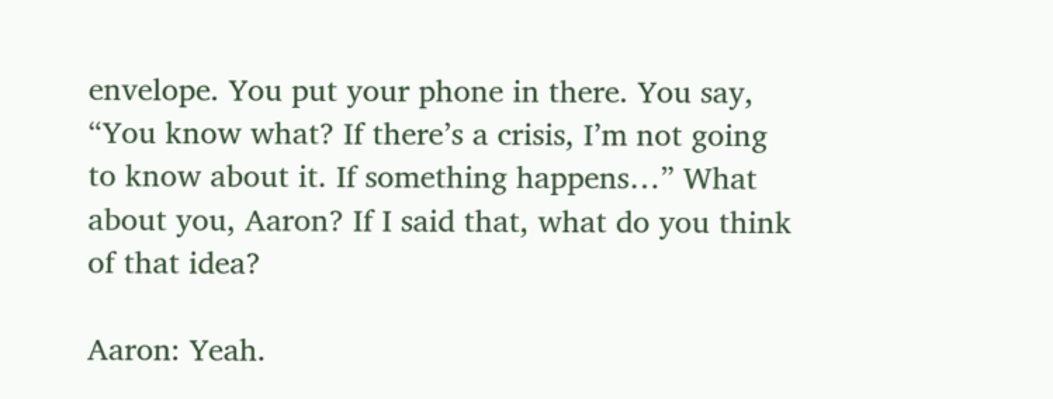envelope. You put your phone in there. You say, “You know what? If there’s a crisis, I’m not going to know about it. If something happens…” What about you, Aaron? If I said that, what do you think of that idea?

Aaron: Yeah.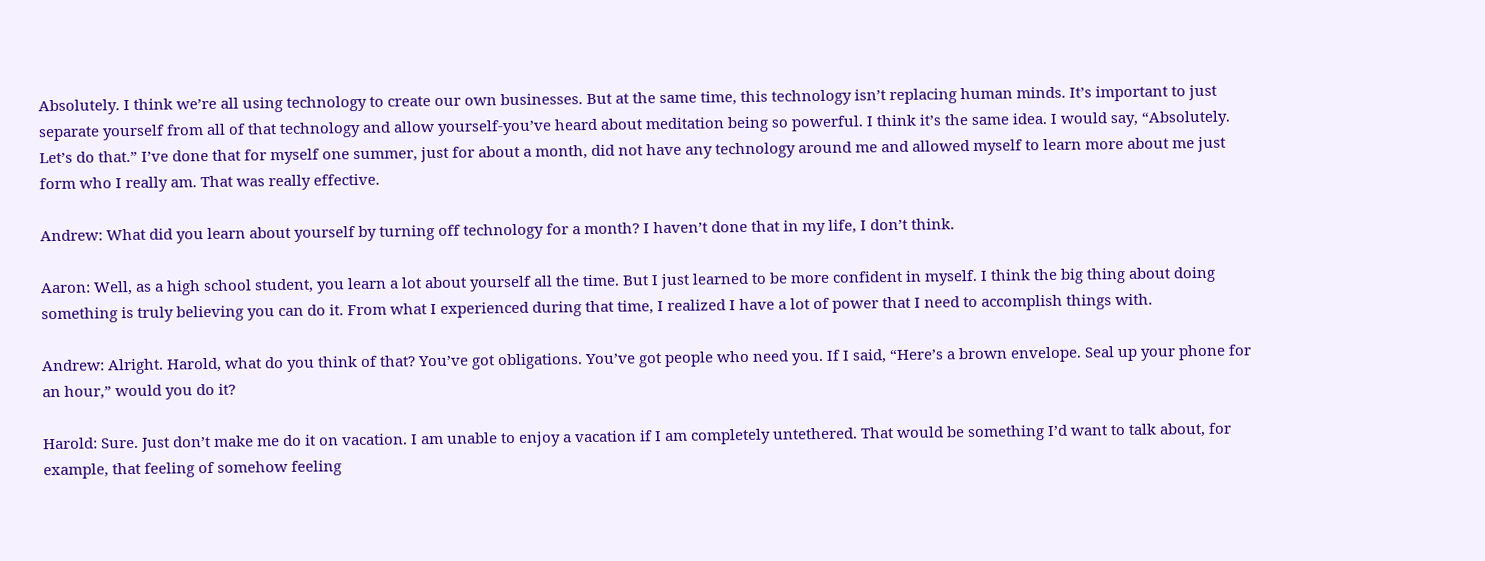Absolutely. I think we’re all using technology to create our own businesses. But at the same time, this technology isn’t replacing human minds. It’s important to just separate yourself from all of that technology and allow yourself-you’ve heard about meditation being so powerful. I think it’s the same idea. I would say, “Absolutely. Let’s do that.” I’ve done that for myself one summer, just for about a month, did not have any technology around me and allowed myself to learn more about me just form who I really am. That was really effective.

Andrew: What did you learn about yourself by turning off technology for a month? I haven’t done that in my life, I don’t think.

Aaron: Well, as a high school student, you learn a lot about yourself all the time. But I just learned to be more confident in myself. I think the big thing about doing something is truly believing you can do it. From what I experienced during that time, I realized I have a lot of power that I need to accomplish things with.

Andrew: Alright. Harold, what do you think of that? You’ve got obligations. You’ve got people who need you. If I said, “Here’s a brown envelope. Seal up your phone for an hour,” would you do it?

Harold: Sure. Just don’t make me do it on vacation. I am unable to enjoy a vacation if I am completely untethered. That would be something I’d want to talk about, for example, that feeling of somehow feeling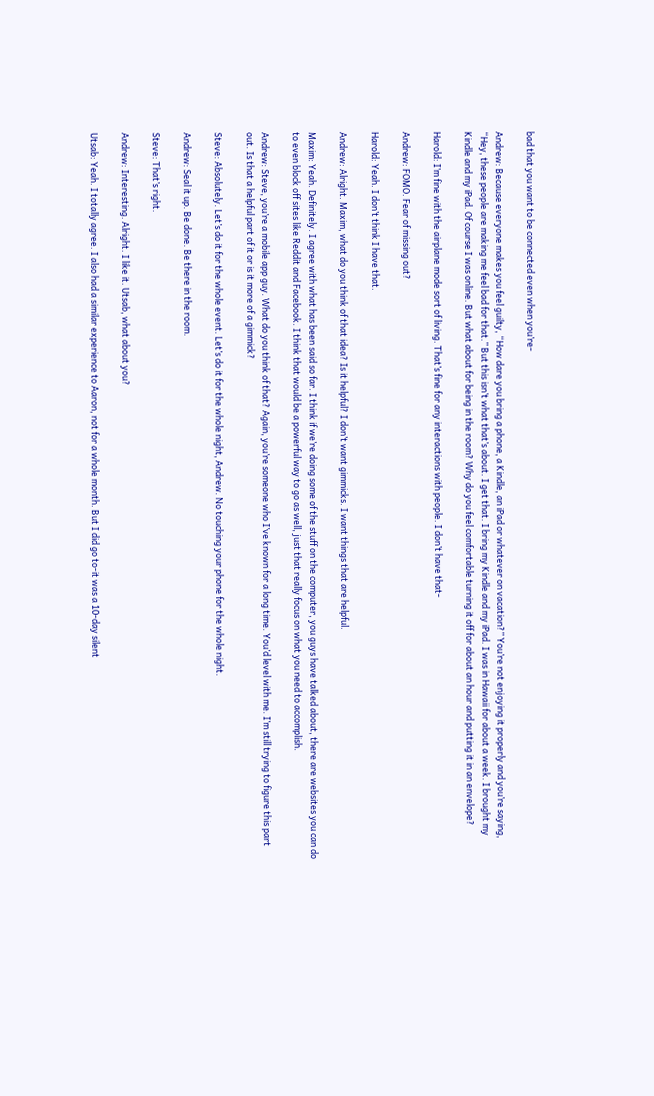bad that you want to be connected even when you’re-

Andrew: Because everyone makes you feel guilty, “How dare you bring a phone, a Kindle, an iPad or whatever on vacation?” You’re not enjoying it properly and you’re saying, “Hey, these people are making me feel bad for that.” But this isn’t what that’s about. I get that. I bring my Kindle and my iPad. I was in Hawaii for about a week. I brought my Kindle and my iPad. Of course I was online. But what about for being in the room? Why do you feel comfortable turning it off for about an hour and putting it in an envelope?

Harold: I’m fine with the airplane mode sort of living. That’s fine for any interactions with people. I don’t have that-

Andrew: FOMO. Fear of missing out?

Harold: Yeah. I don’t think I have that.

Andrew: Alright. Maxim, what do you think of that idea? Is it helpful? I don’t want gimmicks. I want things that are helpful.

Maxim: Yeah. Definitely. I agree with what has been said so far. I think if we’re doing some of the stuff on the computer, you guys have talked about, there are websites you can do to even block off sites like Reddit and Facebook. I think that would be a powerful way to go as well, just that really focus on what you need to accomplish.

Andrew: Steve, you’re a mobile app guy. What do you think of that? Again, you’re someone who I’ve known for a long time. You’d level with me. I’m still trying to figure this part out. Is that a helpful part of it or is it more of a gimmick?

Steve: Absolutely. Let’s do it for the whole event. Let’s do it for the whole night, Andrew. No touching your phone for the whole night.

Andrew: Seal it up. Be done. Be there in the room.

Steve: That’s right.

Andrew: Interesting. Alright. I like it. Utsab, what about you?

Utsab: Yeah. I totally agree. I also had a similar experience to Aaron, not for a whole month. But I did go to-it was a 10-day silent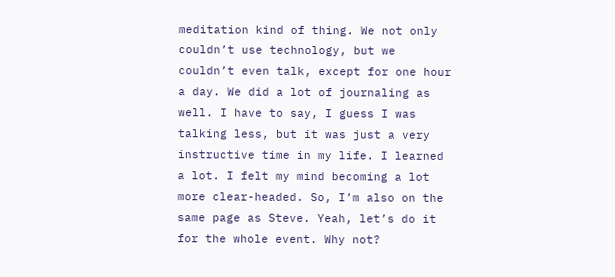meditation kind of thing. We not only couldn’t use technology, but we couldn’t even talk, except for one hour a day. We did a lot of journaling as well. I have to say, I guess I was talking less, but it was just a very instructive time in my life. I learned a lot. I felt my mind becoming a lot more clear-headed. So, I’m also on the same page as Steve. Yeah, let’s do it for the whole event. Why not?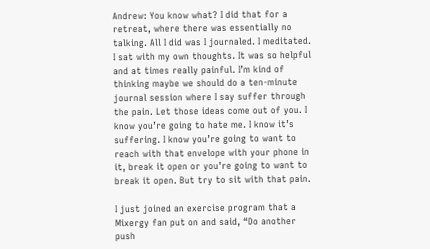Andrew: You know what? I did that for a retreat, where there was essentially no talking. All I did was I journaled. I meditated. I sat with my own thoughts. It was so helpful and at times really painful. I’m kind of thinking maybe we should do a ten-minute journal session where I say suffer through the pain. Let those ideas come out of you. I know you’re going to hate me. I know it’s suffering. I know you’re going to want to reach with that envelope with your phone in it, break it open or you’re going to want to break it open. But try to sit with that pain.

I just joined an exercise program that a Mixergy fan put on and said, “Do another push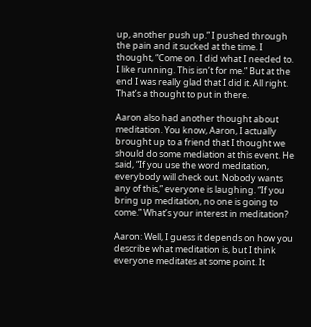up, another push up.” I pushed through the pain and it sucked at the time. I thought, “Come on. I did what I needed to. I like running. This isn’t for me.” But at the end I was really glad that I did it. All right. That’s a thought to put in there.

Aaron also had another thought about meditation. You know, Aaron, I actually brought up to a friend that I thought we should do some mediation at this event. He said, “If you use the word meditation, everybody will check out. Nobody wants any of this,” everyone is laughing. “If you bring up meditation, no one is going to come.” What’s your interest in meditation?

Aaron: Well, I guess it depends on how you describe what meditation is, but I think everyone meditates at some point. It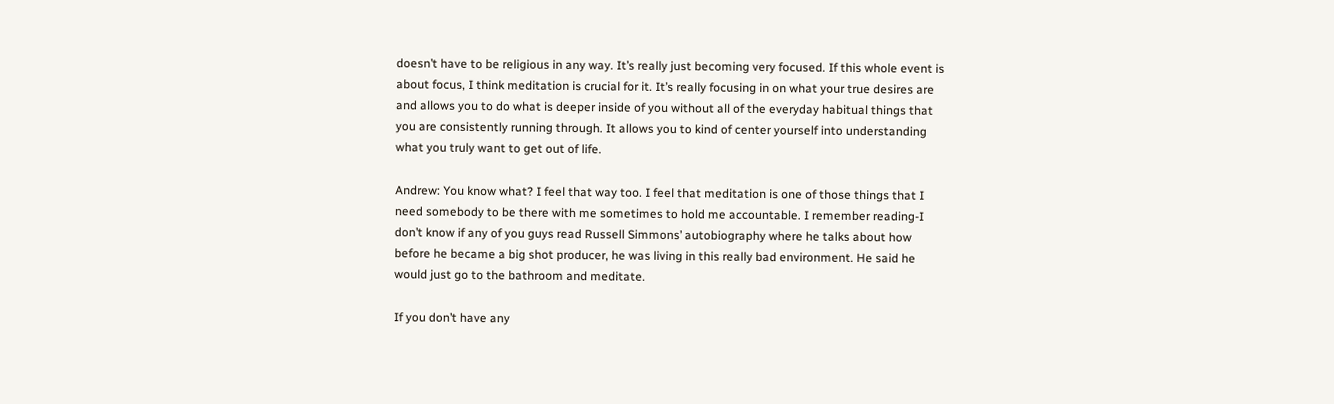doesn’t have to be religious in any way. It’s really just becoming very focused. If this whole event is about focus, I think meditation is crucial for it. It’s really focusing in on what your true desires are and allows you to do what is deeper inside of you without all of the everyday habitual things that you are consistently running through. It allows you to kind of center yourself into understanding what you truly want to get out of life.

Andrew: You know what? I feel that way too. I feel that meditation is one of those things that I need somebody to be there with me sometimes to hold me accountable. I remember reading-I don’t know if any of you guys read Russell Simmons’ autobiography where he talks about how before he became a big shot producer, he was living in this really bad environment. He said he would just go to the bathroom and meditate.

If you don’t have any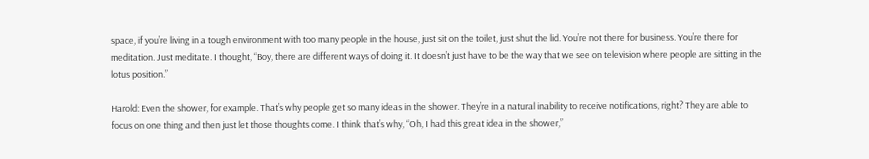space, if you’re living in a tough environment with too many people in the house, just sit on the toilet, just shut the lid. You’re not there for business. You’re there for meditation. Just meditate. I thought, “Boy, there are different ways of doing it. It doesn’t just have to be the way that we see on television where people are sitting in the lotus position.”

Harold: Even the shower, for example. That’s why people get so many ideas in the shower. They’re in a natural inability to receive notifications, right? They are able to focus on one thing and then just let those thoughts come. I think that’s why, “Oh, I had this great idea in the shower,”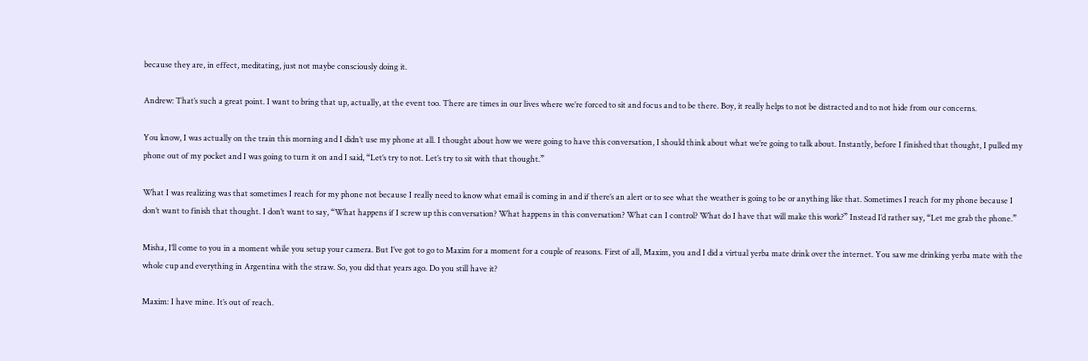because they are, in effect, meditating, just not maybe consciously doing it.

Andrew: That’s such a great point. I want to bring that up, actually, at the event too. There are times in our lives where we’re forced to sit and focus and to be there. Boy, it really helps to not be distracted and to not hide from our concerns.

You know, I was actually on the train this morning and I didn’t use my phone at all. I thought about how we were going to have this conversation, I should think about what we’re going to talk about. Instantly, before I finished that thought, I pulled my phone out of my pocket and I was going to turn it on and I said, “Let’s try to not. Let’s try to sit with that thought.”

What I was realizing was that sometimes I reach for my phone not because I really need to know what email is coming in and if there’s an alert or to see what the weather is going to be or anything like that. Sometimes I reach for my phone because I don’t want to finish that thought. I don’t want to say, “What happens if I screw up this conversation? What happens in this conversation? What can I control? What do I have that will make this work?” Instead I’d rather say, “Let me grab the phone.”

Misha, I’ll come to you in a moment while you setup your camera. But I’ve got to go to Maxim for a moment for a couple of reasons. First of all, Maxim, you and I did a virtual yerba mate drink over the internet. You saw me drinking yerba mate with the whole cup and everything in Argentina with the straw. So, you did that years ago. Do you still have it?

Maxim: I have mine. It’s out of reach.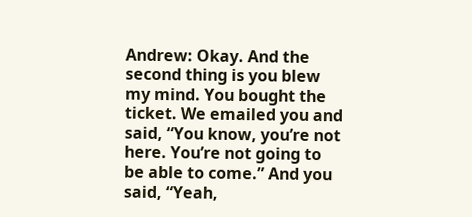Andrew: Okay. And the second thing is you blew my mind. You bought the ticket. We emailed you and said, “You know, you’re not here. You’re not going to be able to come.” And you said, “Yeah,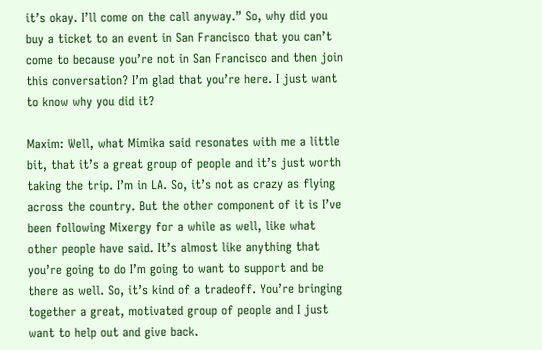it’s okay. I’ll come on the call anyway.” So, why did you buy a ticket to an event in San Francisco that you can’t come to because you’re not in San Francisco and then join this conversation? I’m glad that you’re here. I just want to know why you did it?

Maxim: Well, what Mimika said resonates with me a little bit, that it’s a great group of people and it’s just worth taking the trip. I’m in LA. So, it’s not as crazy as flying across the country. But the other component of it is I’ve been following Mixergy for a while as well, like what other people have said. It’s almost like anything that you’re going to do I’m going to want to support and be there as well. So, it’s kind of a tradeoff. You’re bringing together a great, motivated group of people and I just want to help out and give back.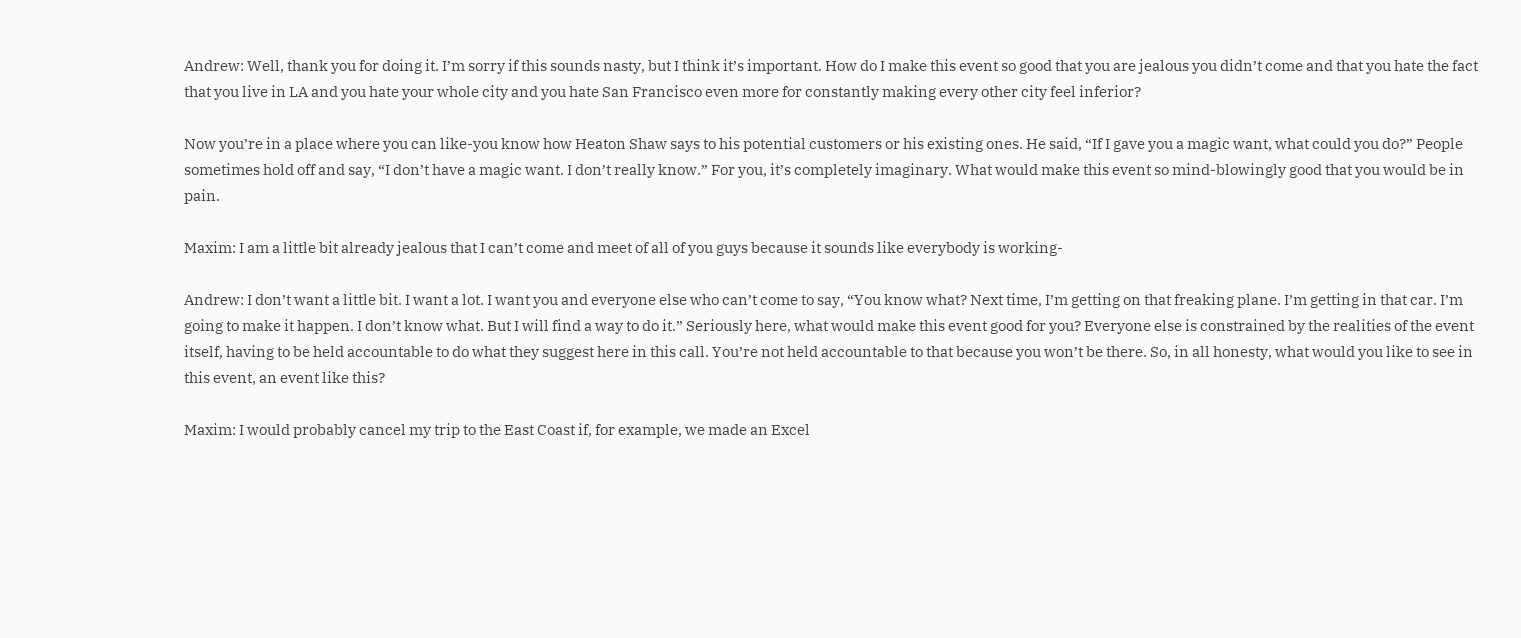Andrew: Well, thank you for doing it. I’m sorry if this sounds nasty, but I think it’s important. How do I make this event so good that you are jealous you didn’t come and that you hate the fact that you live in LA and you hate your whole city and you hate San Francisco even more for constantly making every other city feel inferior?

Now you’re in a place where you can like-you know how Heaton Shaw says to his potential customers or his existing ones. He said, “If I gave you a magic want, what could you do?” People sometimes hold off and say, “I don’t have a magic want. I don’t really know.” For you, it’s completely imaginary. What would make this event so mind-blowingly good that you would be in pain.

Maxim: I am a little bit already jealous that I can’t come and meet of all of you guys because it sounds like everybody is working-

Andrew: I don’t want a little bit. I want a lot. I want you and everyone else who can’t come to say, “You know what? Next time, I’m getting on that freaking plane. I’m getting in that car. I’m going to make it happen. I don’t know what. But I will find a way to do it.” Seriously here, what would make this event good for you? Everyone else is constrained by the realities of the event itself, having to be held accountable to do what they suggest here in this call. You’re not held accountable to that because you won’t be there. So, in all honesty, what would you like to see in this event, an event like this?

Maxim: I would probably cancel my trip to the East Coast if, for example, we made an Excel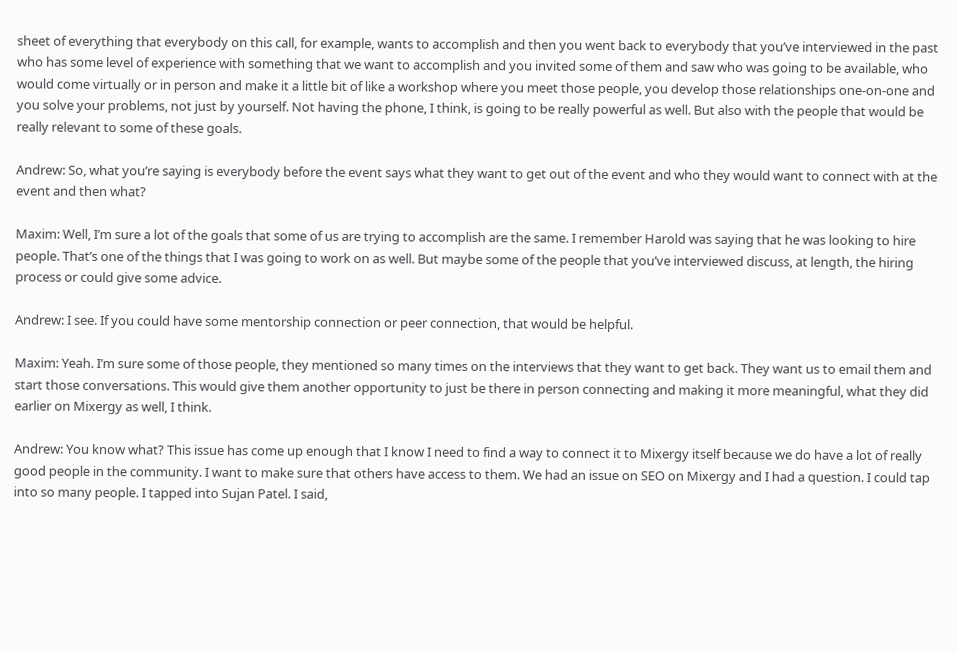sheet of everything that everybody on this call, for example, wants to accomplish and then you went back to everybody that you’ve interviewed in the past who has some level of experience with something that we want to accomplish and you invited some of them and saw who was going to be available, who would come virtually or in person and make it a little bit of like a workshop where you meet those people, you develop those relationships one-on-one and you solve your problems, not just by yourself. Not having the phone, I think, is going to be really powerful as well. But also with the people that would be really relevant to some of these goals.

Andrew: So, what you’re saying is everybody before the event says what they want to get out of the event and who they would want to connect with at the event and then what?

Maxim: Well, I’m sure a lot of the goals that some of us are trying to accomplish are the same. I remember Harold was saying that he was looking to hire people. That’s one of the things that I was going to work on as well. But maybe some of the people that you’ve interviewed discuss, at length, the hiring process or could give some advice.

Andrew: I see. If you could have some mentorship connection or peer connection, that would be helpful.

Maxim: Yeah. I’m sure some of those people, they mentioned so many times on the interviews that they want to get back. They want us to email them and start those conversations. This would give them another opportunity to just be there in person connecting and making it more meaningful, what they did earlier on Mixergy as well, I think.

Andrew: You know what? This issue has come up enough that I know I need to find a way to connect it to Mixergy itself because we do have a lot of really good people in the community. I want to make sure that others have access to them. We had an issue on SEO on Mixergy and I had a question. I could tap into so many people. I tapped into Sujan Patel. I said,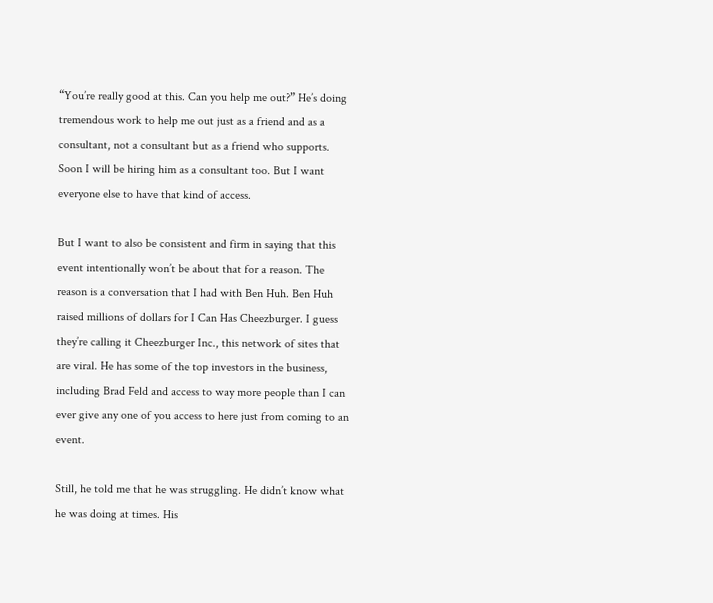“You’re really good at this. Can you help me out?” He’s doing tremendous work to help me out just as a friend and as a consultant, not a consultant but as a friend who supports. Soon I will be hiring him as a consultant too. But I want everyone else to have that kind of access.

But I want to also be consistent and firm in saying that this event intentionally won’t be about that for a reason. The reason is a conversation that I had with Ben Huh. Ben Huh raised millions of dollars for I Can Has Cheezburger. I guess they’re calling it Cheezburger Inc., this network of sites that are viral. He has some of the top investors in the business, including Brad Feld and access to way more people than I can ever give any one of you access to here just from coming to an event.

Still, he told me that he was struggling. He didn’t know what he was doing at times. His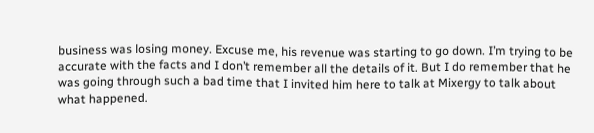business was losing money. Excuse me, his revenue was starting to go down. I’m trying to be accurate with the facts and I don’t remember all the details of it. But I do remember that he was going through such a bad time that I invited him here to talk at Mixergy to talk about what happened.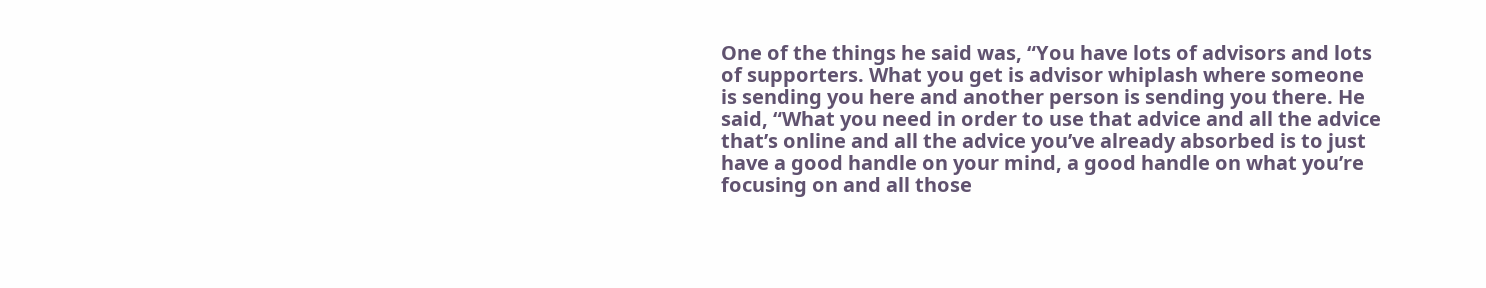One of the things he said was, “You have lots of advisors and lots of supporters. What you get is advisor whiplash where someone is sending you here and another person is sending you there. He said, “What you need in order to use that advice and all the advice that’s online and all the advice you’ve already absorbed is to just have a good handle on your mind, a good handle on what you’re focusing on and all those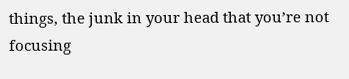things, the junk in your head that you’re not focusing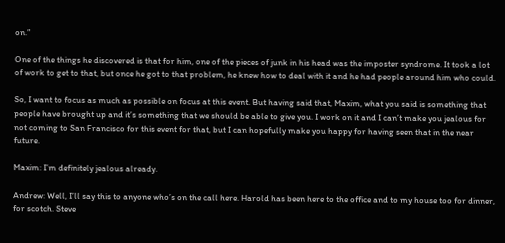on.”

One of the things he discovered is that for him, one of the pieces of junk in his head was the imposter syndrome. It took a lot of work to get to that, but once he got to that problem, he knew how to deal with it and he had people around him who could.

So, I want to focus as much as possible on focus at this event. But having said that, Maxim, what you said is something that people have brought up and it’s something that we should be able to give you. I work on it and I can’t make you jealous for not coming to San Francisco for this event for that, but I can hopefully make you happy for having seen that in the near future.

Maxim: I’m definitely jealous already.

Andrew: Well, I’ll say this to anyone who’s on the call here. Harold has been here to the office and to my house too for dinner, for scotch. Steve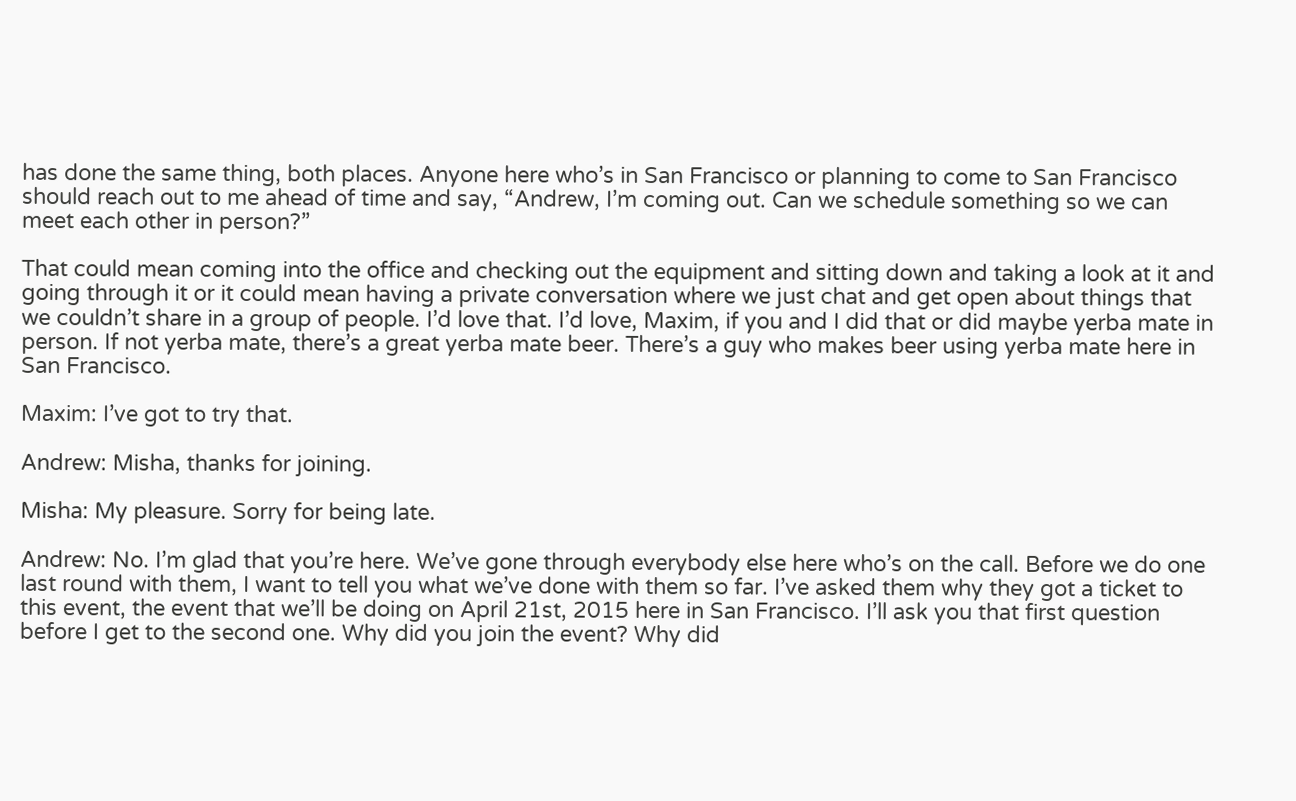has done the same thing, both places. Anyone here who’s in San Francisco or planning to come to San Francisco should reach out to me ahead of time and say, “Andrew, I’m coming out. Can we schedule something so we can meet each other in person?”

That could mean coming into the office and checking out the equipment and sitting down and taking a look at it and going through it or it could mean having a private conversation where we just chat and get open about things that we couldn’t share in a group of people. I’d love that. I’d love, Maxim, if you and I did that or did maybe yerba mate in person. If not yerba mate, there’s a great yerba mate beer. There’s a guy who makes beer using yerba mate here in San Francisco.

Maxim: I’ve got to try that.

Andrew: Misha, thanks for joining.

Misha: My pleasure. Sorry for being late.

Andrew: No. I’m glad that you’re here. We’ve gone through everybody else here who’s on the call. Before we do one last round with them, I want to tell you what we’ve done with them so far. I’ve asked them why they got a ticket to this event, the event that we’ll be doing on April 21st, 2015 here in San Francisco. I’ll ask you that first question before I get to the second one. Why did you join the event? Why did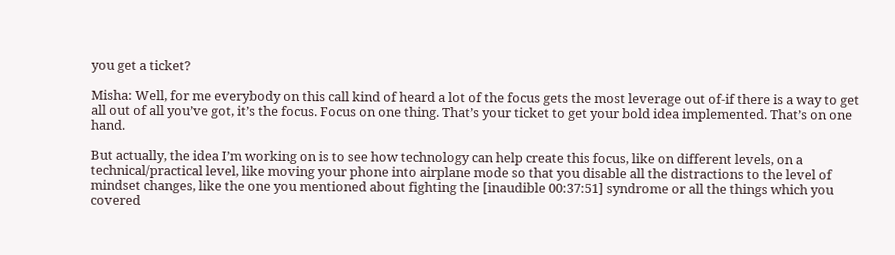you get a ticket?

Misha: Well, for me everybody on this call kind of heard a lot of the focus gets the most leverage out of-if there is a way to get all out of all you’ve got, it’s the focus. Focus on one thing. That’s your ticket to get your bold idea implemented. That’s on one hand.

But actually, the idea I’m working on is to see how technology can help create this focus, like on different levels, on a technical/practical level, like moving your phone into airplane mode so that you disable all the distractions to the level of mindset changes, like the one you mentioned about fighting the [inaudible 00:37:51] syndrome or all the things which you covered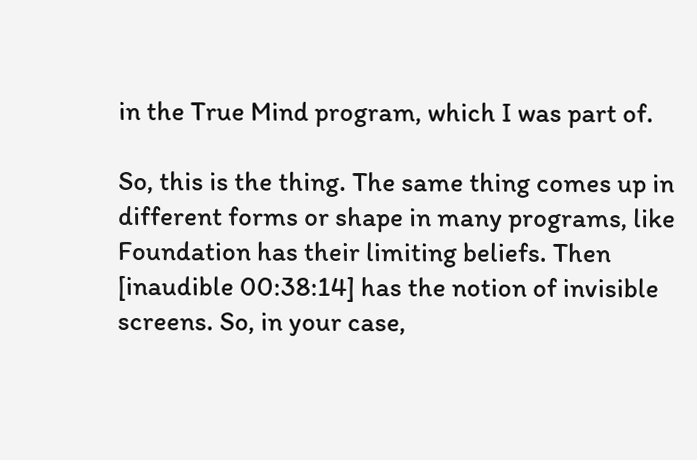in the True Mind program, which I was part of.

So, this is the thing. The same thing comes up in different forms or shape in many programs, like Foundation has their limiting beliefs. Then [inaudible 00:38:14] has the notion of invisible screens. So, in your case,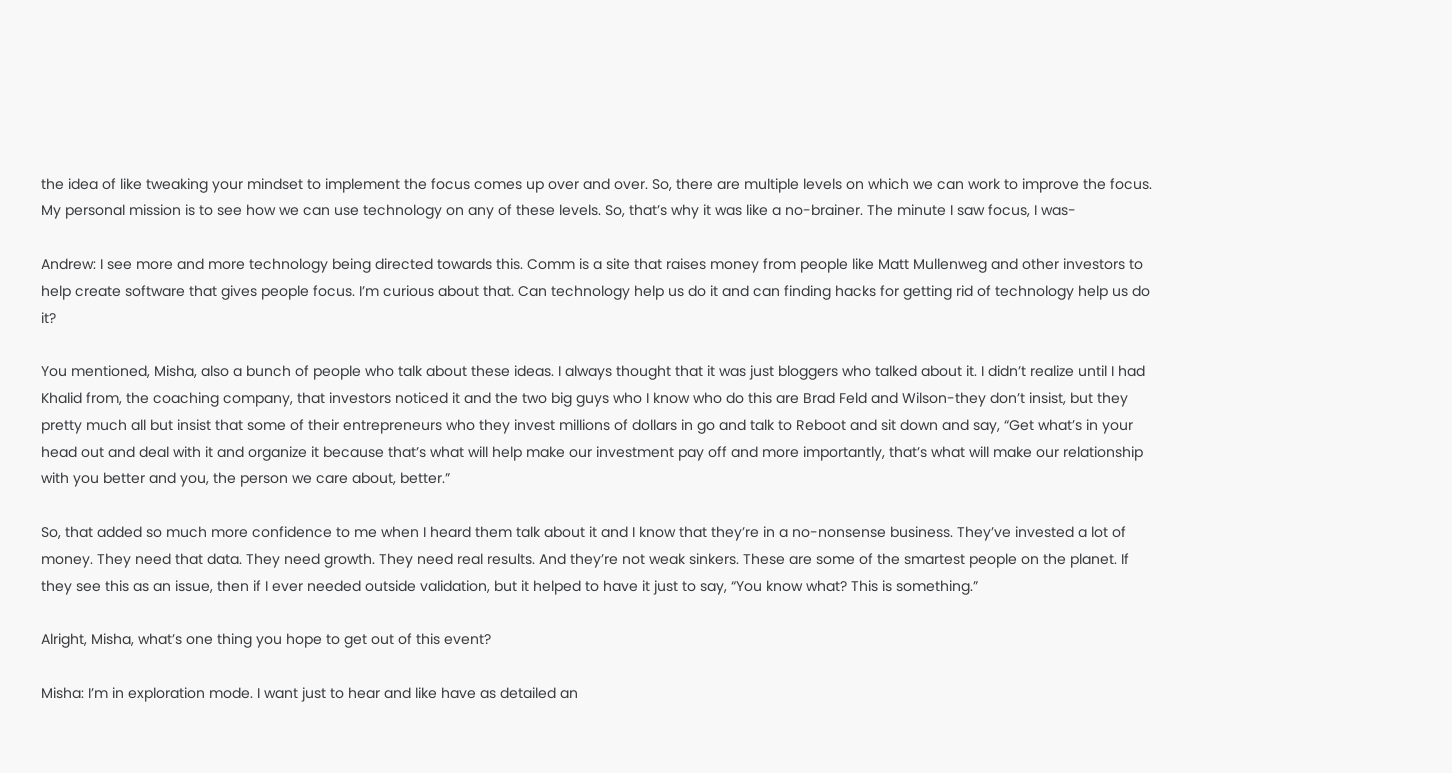the idea of like tweaking your mindset to implement the focus comes up over and over. So, there are multiple levels on which we can work to improve the focus. My personal mission is to see how we can use technology on any of these levels. So, that’s why it was like a no-brainer. The minute I saw focus, I was-

Andrew: I see more and more technology being directed towards this. Comm is a site that raises money from people like Matt Mullenweg and other investors to help create software that gives people focus. I’m curious about that. Can technology help us do it and can finding hacks for getting rid of technology help us do it?

You mentioned, Misha, also a bunch of people who talk about these ideas. I always thought that it was just bloggers who talked about it. I didn’t realize until I had Khalid from, the coaching company, that investors noticed it and the two big guys who I know who do this are Brad Feld and Wilson-they don’t insist, but they pretty much all but insist that some of their entrepreneurs who they invest millions of dollars in go and talk to Reboot and sit down and say, “Get what’s in your head out and deal with it and organize it because that’s what will help make our investment pay off and more importantly, that’s what will make our relationship with you better and you, the person we care about, better.”

So, that added so much more confidence to me when I heard them talk about it and I know that they’re in a no-nonsense business. They’ve invested a lot of money. They need that data. They need growth. They need real results. And they’re not weak sinkers. These are some of the smartest people on the planet. If they see this as an issue, then if I ever needed outside validation, but it helped to have it just to say, “You know what? This is something.”

Alright, Misha, what’s one thing you hope to get out of this event?

Misha: I’m in exploration mode. I want just to hear and like have as detailed an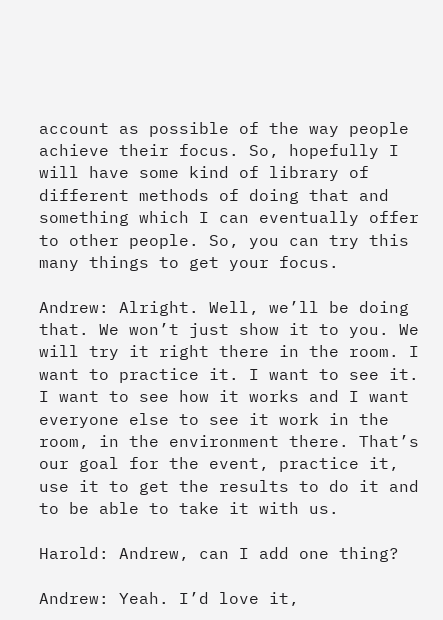account as possible of the way people achieve their focus. So, hopefully I will have some kind of library of different methods of doing that and something which I can eventually offer to other people. So, you can try this many things to get your focus.

Andrew: Alright. Well, we’ll be doing that. We won’t just show it to you. We will try it right there in the room. I want to practice it. I want to see it. I want to see how it works and I want everyone else to see it work in the room, in the environment there. That’s our goal for the event, practice it, use it to get the results to do it and to be able to take it with us.

Harold: Andrew, can I add one thing?

Andrew: Yeah. I’d love it,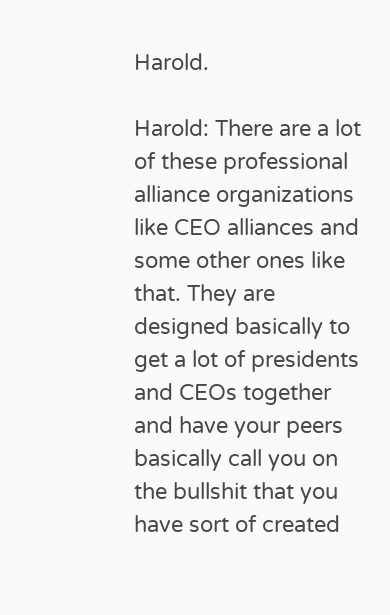Harold.

Harold: There are a lot of these professional alliance organizations like CEO alliances and some other ones like that. They are designed basically to get a lot of presidents and CEOs together and have your peers basically call you on the bullshit that you have sort of created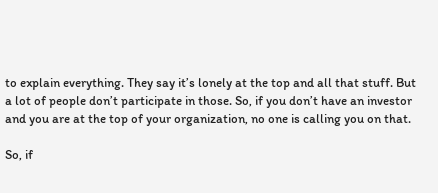to explain everything. They say it’s lonely at the top and all that stuff. But a lot of people don’t participate in those. So, if you don’t have an investor and you are at the top of your organization, no one is calling you on that.

So, if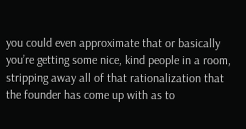you could even approximate that or basically you’re getting some nice, kind people in a room, stripping away all of that rationalization that the founder has come up with as to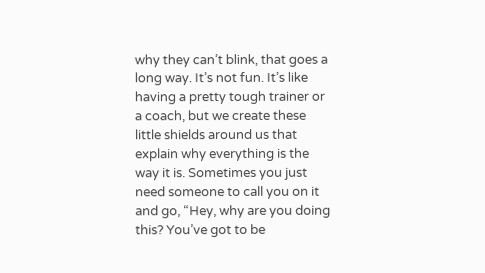why they can’t blink, that goes a long way. It’s not fun. It’s like having a pretty tough trainer or a coach, but we create these little shields around us that explain why everything is the way it is. Sometimes you just need someone to call you on it and go, “Hey, why are you doing this? You’ve got to be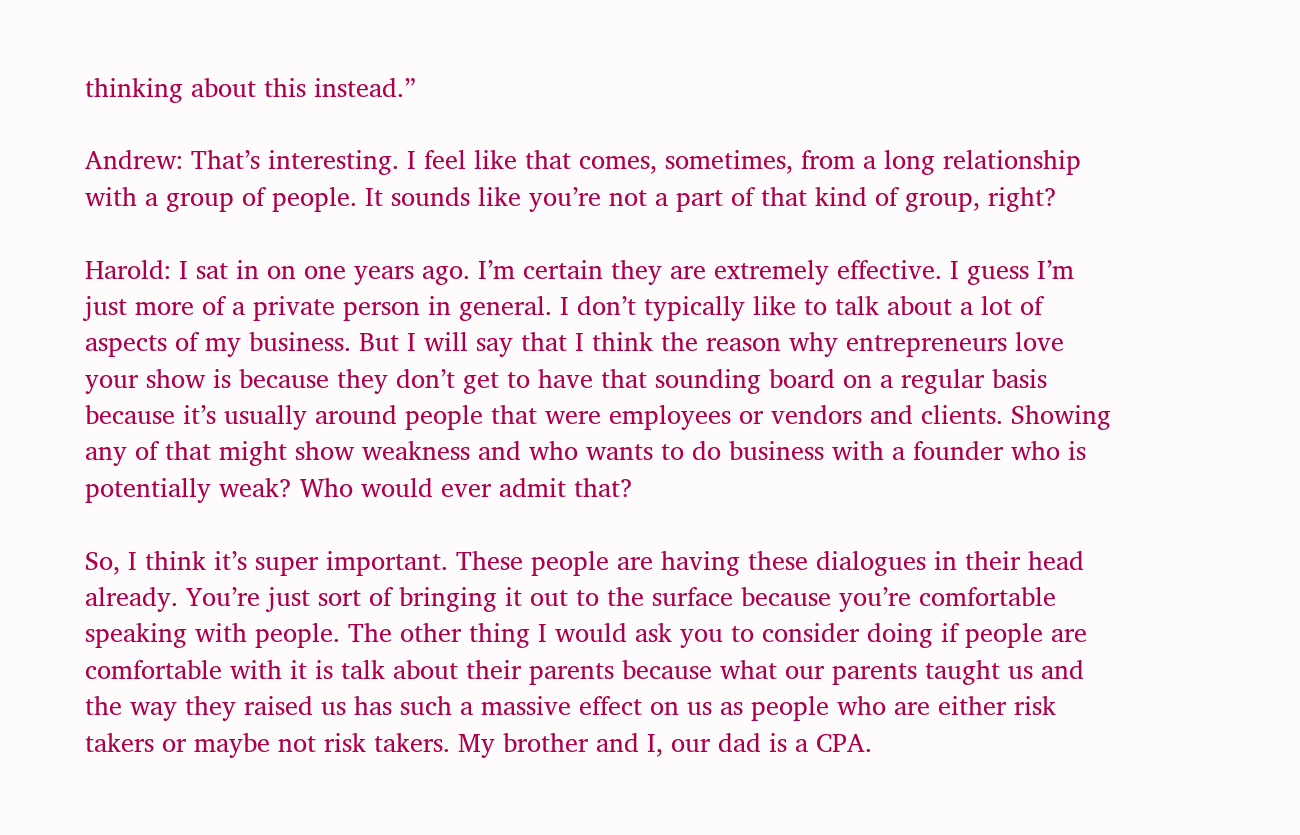thinking about this instead.”

Andrew: That’s interesting. I feel like that comes, sometimes, from a long relationship with a group of people. It sounds like you’re not a part of that kind of group, right?

Harold: I sat in on one years ago. I’m certain they are extremely effective. I guess I’m just more of a private person in general. I don’t typically like to talk about a lot of aspects of my business. But I will say that I think the reason why entrepreneurs love your show is because they don’t get to have that sounding board on a regular basis because it’s usually around people that were employees or vendors and clients. Showing any of that might show weakness and who wants to do business with a founder who is potentially weak? Who would ever admit that?

So, I think it’s super important. These people are having these dialogues in their head already. You’re just sort of bringing it out to the surface because you’re comfortable speaking with people. The other thing I would ask you to consider doing if people are comfortable with it is talk about their parents because what our parents taught us and the way they raised us has such a massive effect on us as people who are either risk takers or maybe not risk takers. My brother and I, our dad is a CPA.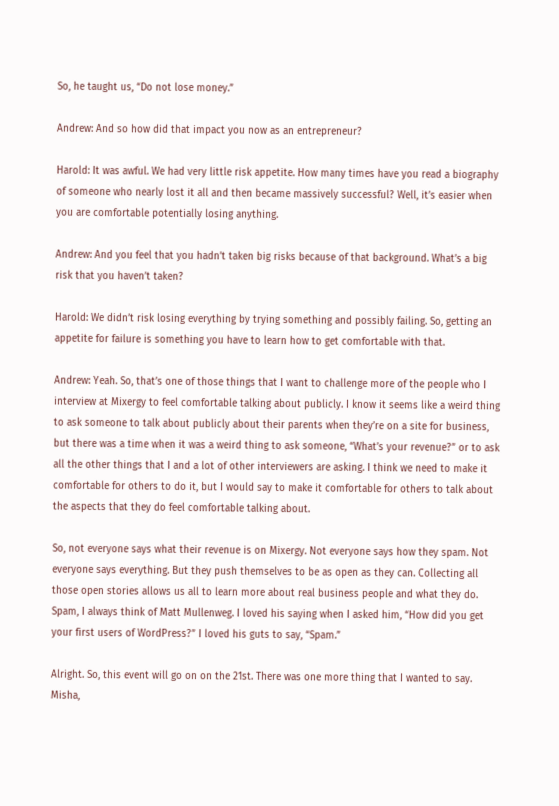So, he taught us, “Do not lose money.”

Andrew: And so how did that impact you now as an entrepreneur?

Harold: It was awful. We had very little risk appetite. How many times have you read a biography of someone who nearly lost it all and then became massively successful? Well, it’s easier when you are comfortable potentially losing anything.

Andrew: And you feel that you hadn’t taken big risks because of that background. What’s a big risk that you haven’t taken?

Harold: We didn’t risk losing everything by trying something and possibly failing. So, getting an appetite for failure is something you have to learn how to get comfortable with that.

Andrew: Yeah. So, that’s one of those things that I want to challenge more of the people who I interview at Mixergy to feel comfortable talking about publicly. I know it seems like a weird thing to ask someone to talk about publicly about their parents when they’re on a site for business, but there was a time when it was a weird thing to ask someone, “What’s your revenue?” or to ask all the other things that I and a lot of other interviewers are asking. I think we need to make it comfortable for others to do it, but I would say to make it comfortable for others to talk about the aspects that they do feel comfortable talking about.

So, not everyone says what their revenue is on Mixergy. Not everyone says how they spam. Not everyone says everything. But they push themselves to be as open as they can. Collecting all those open stories allows us all to learn more about real business people and what they do. Spam, I always think of Matt Mullenweg. I loved his saying when I asked him, “How did you get your first users of WordPress?” I loved his guts to say, “Spam.”

Alright. So, this event will go on on the 21st. There was one more thing that I wanted to say. Misha,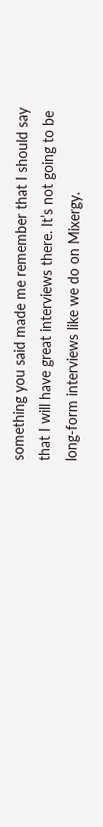something you said made me remember that I should say that I will have great interviews there. It’s not going to be long-form interviews like we do on Mixergy.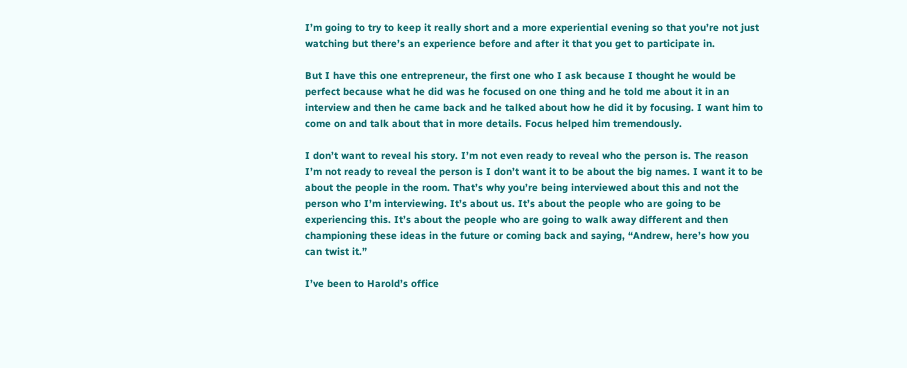I’m going to try to keep it really short and a more experiential evening so that you’re not just watching but there’s an experience before and after it that you get to participate in.

But I have this one entrepreneur, the first one who I ask because I thought he would be perfect because what he did was he focused on one thing and he told me about it in an interview and then he came back and he talked about how he did it by focusing. I want him to come on and talk about that in more details. Focus helped him tremendously.

I don’t want to reveal his story. I’m not even ready to reveal who the person is. The reason I’m not ready to reveal the person is I don’t want it to be about the big names. I want it to be about the people in the room. That’s why you’re being interviewed about this and not the person who I’m interviewing. It’s about us. It’s about the people who are going to be experiencing this. It’s about the people who are going to walk away different and then championing these ideas in the future or coming back and saying, “Andrew, here’s how you can twist it.”

I’ve been to Harold’s office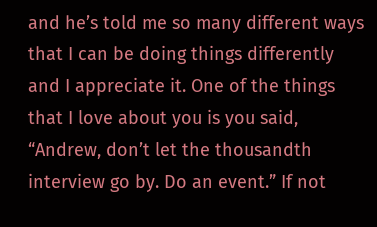and he’s told me so many different ways that I can be doing things differently and I appreciate it. One of the things that I love about you is you said, “Andrew, don’t let the thousandth interview go by. Do an event.” If not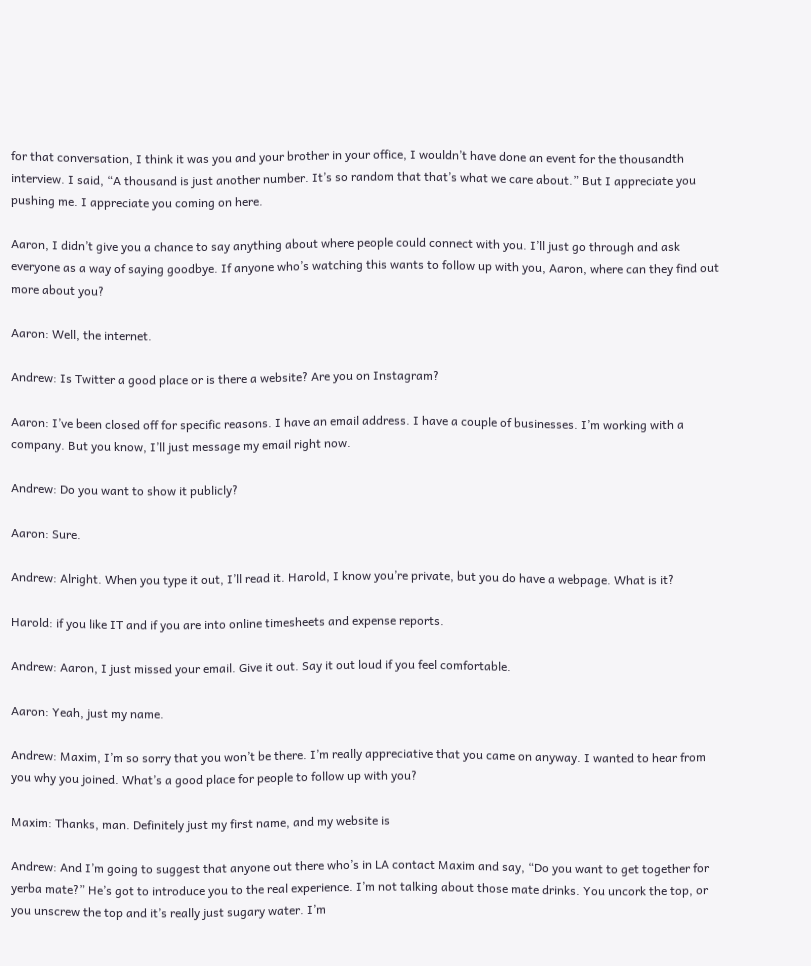for that conversation, I think it was you and your brother in your office, I wouldn’t have done an event for the thousandth interview. I said, “A thousand is just another number. It’s so random that that’s what we care about.” But I appreciate you pushing me. I appreciate you coming on here.

Aaron, I didn’t give you a chance to say anything about where people could connect with you. I’ll just go through and ask everyone as a way of saying goodbye. If anyone who’s watching this wants to follow up with you, Aaron, where can they find out more about you?

Aaron: Well, the internet.

Andrew: Is Twitter a good place or is there a website? Are you on Instagram?

Aaron: I’ve been closed off for specific reasons. I have an email address. I have a couple of businesses. I’m working with a company. But you know, I’ll just message my email right now.

Andrew: Do you want to show it publicly?

Aaron: Sure.

Andrew: Alright. When you type it out, I’ll read it. Harold, I know you’re private, but you do have a webpage. What is it?

Harold: if you like IT and if you are into online timesheets and expense reports.

Andrew: Aaron, I just missed your email. Give it out. Say it out loud if you feel comfortable.

Aaron: Yeah, just my name.

Andrew: Maxim, I’m so sorry that you won’t be there. I’m really appreciative that you came on anyway. I wanted to hear from you why you joined. What’s a good place for people to follow up with you?

Maxim: Thanks, man. Definitely just my first name, and my website is

Andrew: And I’m going to suggest that anyone out there who’s in LA contact Maxim and say, “Do you want to get together for yerba mate?” He’s got to introduce you to the real experience. I’m not talking about those mate drinks. You uncork the top, or you unscrew the top and it’s really just sugary water. I’m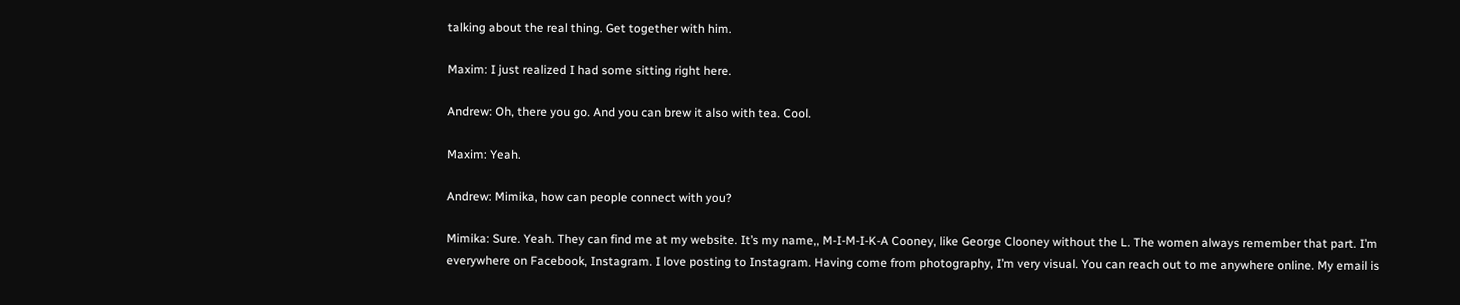talking about the real thing. Get together with him.

Maxim: I just realized I had some sitting right here.

Andrew: Oh, there you go. And you can brew it also with tea. Cool.

Maxim: Yeah.

Andrew: Mimika, how can people connect with you?

Mimika: Sure. Yeah. They can find me at my website. It’s my name,, M-I-M-I-K-A Cooney, like George Clooney without the L. The women always remember that part. I’m everywhere on Facebook, Instagram. I love posting to Instagram. Having come from photography, I’m very visual. You can reach out to me anywhere online. My email is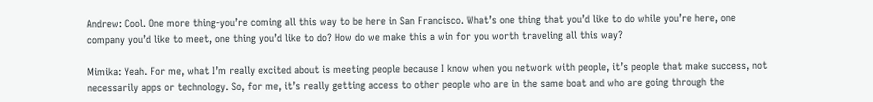Andrew: Cool. One more thing-you’re coming all this way to be here in San Francisco. What’s one thing that you’d like to do while you’re here, one company you’d like to meet, one thing you’d like to do? How do we make this a win for you worth traveling all this way?

Mimika: Yeah. For me, what I’m really excited about is meeting people because I know when you network with people, it’s people that make success, not necessarily apps or technology. So, for me, it’s really getting access to other people who are in the same boat and who are going through the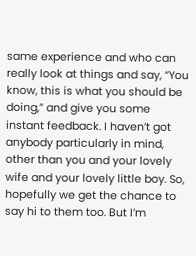same experience and who can really look at things and say, “You know, this is what you should be doing,” and give you some instant feedback. I haven’t got anybody particularly in mind, other than you and your lovely wife and your lovely little boy. So, hopefully we get the chance to say hi to them too. But I’m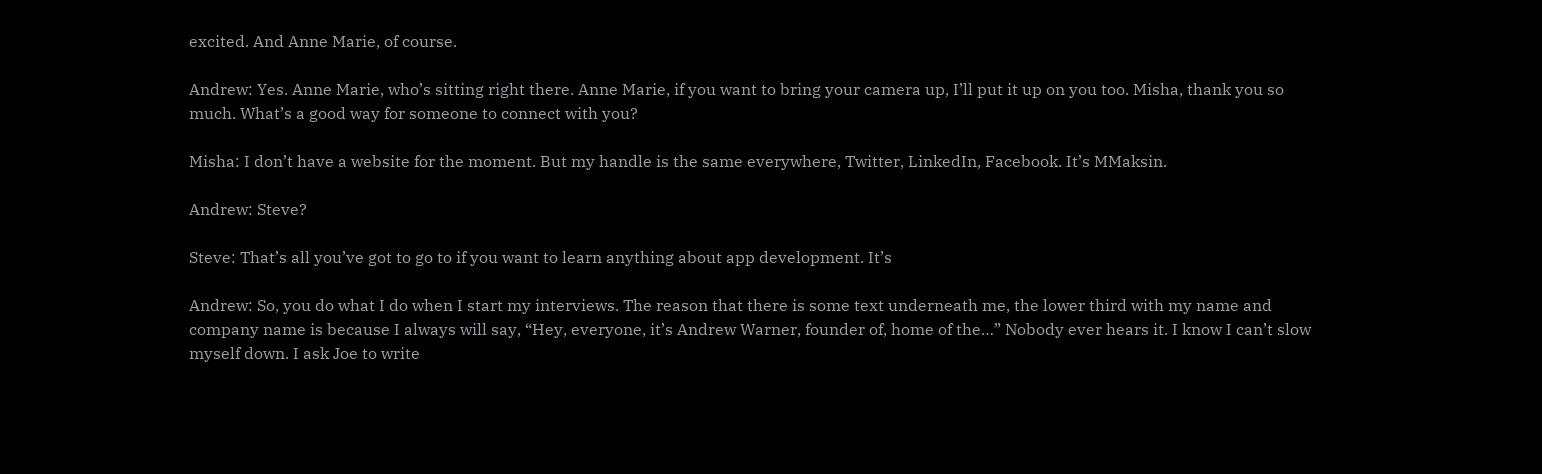excited. And Anne Marie, of course.

Andrew: Yes. Anne Marie, who’s sitting right there. Anne Marie, if you want to bring your camera up, I’ll put it up on you too. Misha, thank you so much. What’s a good way for someone to connect with you?

Misha: I don’t have a website for the moment. But my handle is the same everywhere, Twitter, LinkedIn, Facebook. It’s MMaksin.

Andrew: Steve?

Steve: That’s all you’ve got to go to if you want to learn anything about app development. It’s

Andrew: So, you do what I do when I start my interviews. The reason that there is some text underneath me, the lower third with my name and company name is because I always will say, “Hey, everyone, it’s Andrew Warner, founder of, home of the…” Nobody ever hears it. I know I can’t slow myself down. I ask Joe to write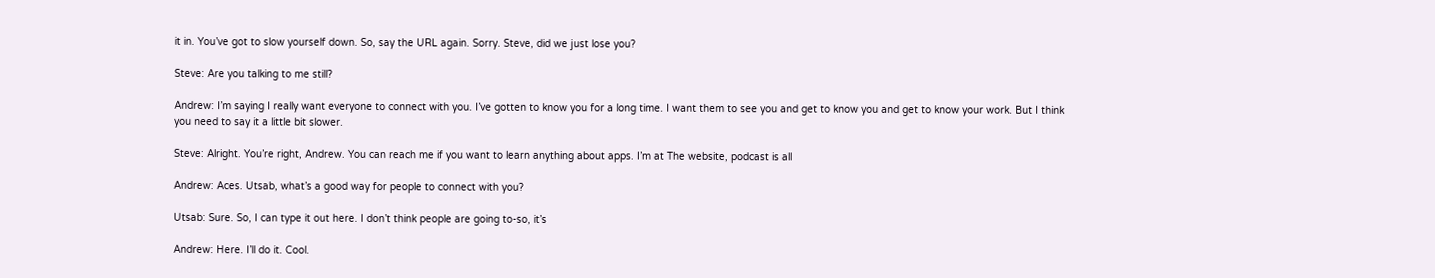it in. You’ve got to slow yourself down. So, say the URL again. Sorry. Steve, did we just lose you?

Steve: Are you talking to me still?

Andrew: I’m saying I really want everyone to connect with you. I’ve gotten to know you for a long time. I want them to see you and get to know you and get to know your work. But I think you need to say it a little bit slower.

Steve: Alright. You’re right, Andrew. You can reach me if you want to learn anything about apps. I’m at The website, podcast is all

Andrew: Aces. Utsab, what’s a good way for people to connect with you?

Utsab: Sure. So, I can type it out here. I don’t think people are going to-so, it’s

Andrew: Here. I’ll do it. Cool.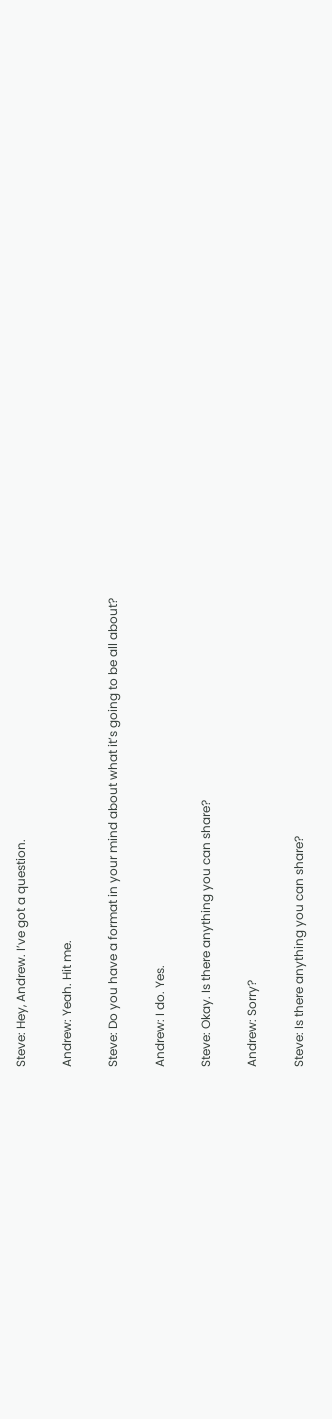Steve: Hey, Andrew. I’ve got a question.

Andrew: Yeah. Hit me.

Steve: Do you have a format in your mind about what it’s going to be all about?

Andrew: I do. Yes.

Steve: Okay. Is there anything you can share?

Andrew: Sorry?

Steve: Is there anything you can share?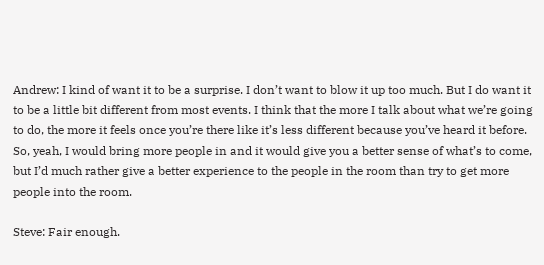Andrew: I kind of want it to be a surprise. I don’t want to blow it up too much. But I do want it to be a little bit different from most events. I think that the more I talk about what we’re going to do, the more it feels once you’re there like it’s less different because you’ve heard it before. So, yeah, I would bring more people in and it would give you a better sense of what’s to come, but I’d much rather give a better experience to the people in the room than try to get more people into the room.

Steve: Fair enough.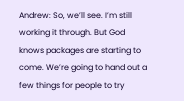Andrew: So, we’ll see. I’m still working it through. But God knows packages are starting to come. We’re going to hand out a few things for people to try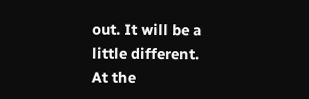out. It will be a little different. At the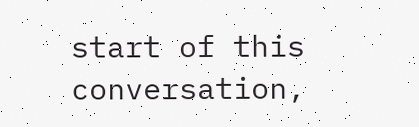start of this conversation,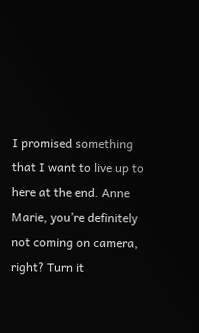I promised something that I want to live up to here at the end. Anne Marie, you’re definitely not coming on camera, right? Turn it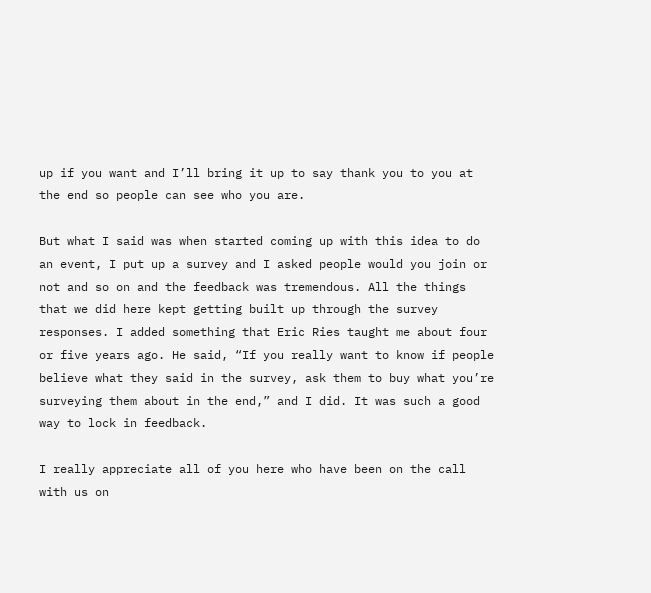up if you want and I’ll bring it up to say thank you to you at the end so people can see who you are.

But what I said was when started coming up with this idea to do an event, I put up a survey and I asked people would you join or not and so on and the feedback was tremendous. All the things that we did here kept getting built up through the survey responses. I added something that Eric Ries taught me about four or five years ago. He said, “If you really want to know if people believe what they said in the survey, ask them to buy what you’re surveying them about in the end,” and I did. It was such a good way to lock in feedback.

I really appreciate all of you here who have been on the call with us on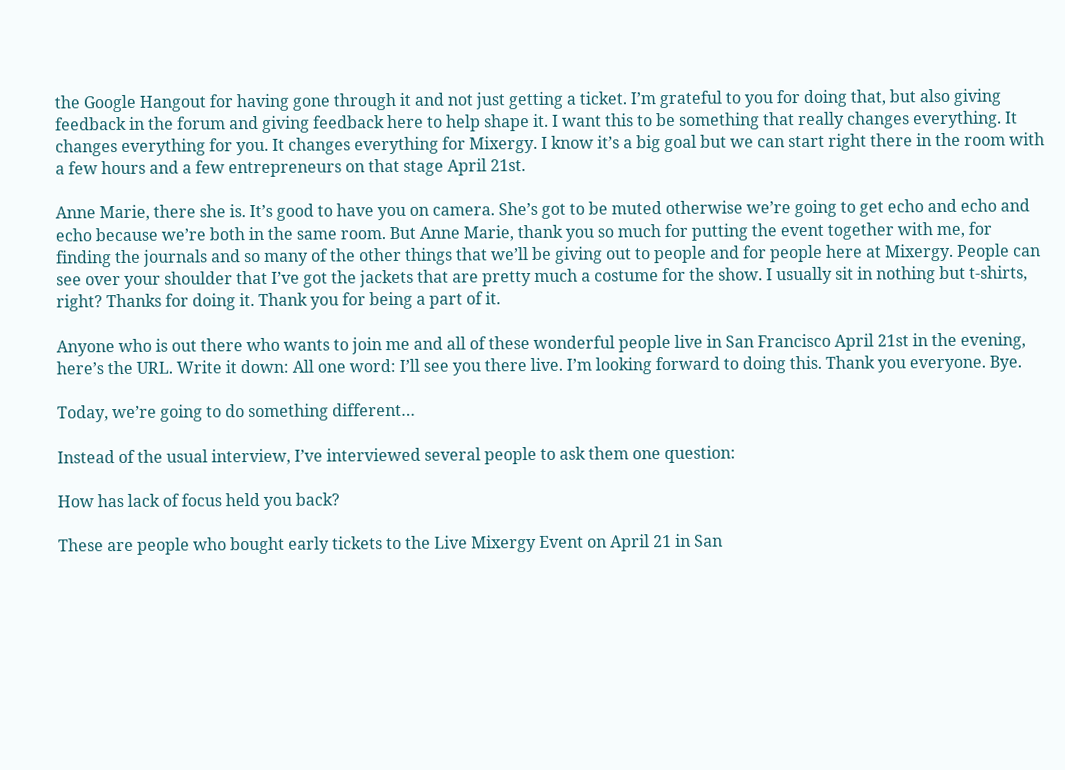the Google Hangout for having gone through it and not just getting a ticket. I’m grateful to you for doing that, but also giving feedback in the forum and giving feedback here to help shape it. I want this to be something that really changes everything. It changes everything for you. It changes everything for Mixergy. I know it’s a big goal but we can start right there in the room with a few hours and a few entrepreneurs on that stage April 21st.

Anne Marie, there she is. It’s good to have you on camera. She’s got to be muted otherwise we’re going to get echo and echo and echo because we’re both in the same room. But Anne Marie, thank you so much for putting the event together with me, for finding the journals and so many of the other things that we’ll be giving out to people and for people here at Mixergy. People can see over your shoulder that I’ve got the jackets that are pretty much a costume for the show. I usually sit in nothing but t-shirts, right? Thanks for doing it. Thank you for being a part of it.

Anyone who is out there who wants to join me and all of these wonderful people live in San Francisco April 21st in the evening, here’s the URL. Write it down: All one word: I’ll see you there live. I’m looking forward to doing this. Thank you everyone. Bye.

Today, we’re going to do something different…

Instead of the usual interview, I’ve interviewed several people to ask them one question:

How has lack of focus held you back?

These are people who bought early tickets to the Live Mixergy Event on April 21 in San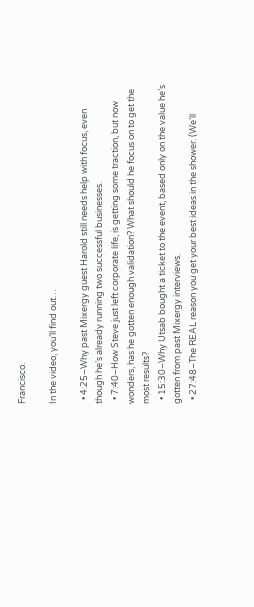Francisco.

In the video, you’ll find out…

  • 4:25–Why past Mixergy guest Harold still needs help with focus, even though he’s already running two successful businesses.
  • 7:40–How Steve just left corporate life, is getting some traction, but now wonders, has he gotten enough validation? What should he focus on to get the most results?
  • 15:30–Why Utsab bought a ticket to the event, based only on the value he’s gotten from past Mixergy interviews.
  • 27:48–The REAL reason you get your best ideas in the shower. (We’ll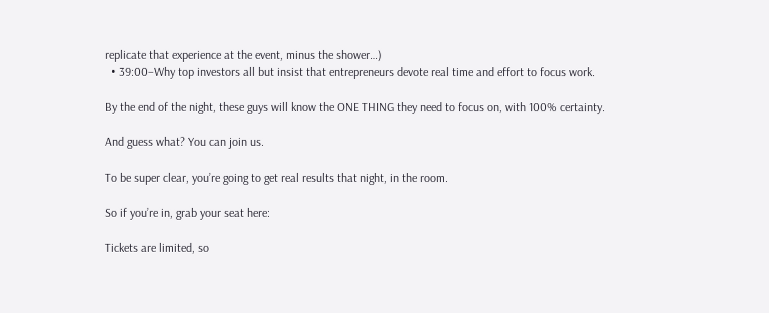replicate that experience at the event, minus the shower…)
  • 39:00–Why top investors all but insist that entrepreneurs devote real time and effort to focus work.

By the end of the night, these guys will know the ONE THING they need to focus on, with 100% certainty.

And guess what? You can join us.

To be super clear, you’re going to get real results that night, in the room.

So if you’re in, grab your seat here:

Tickets are limited, so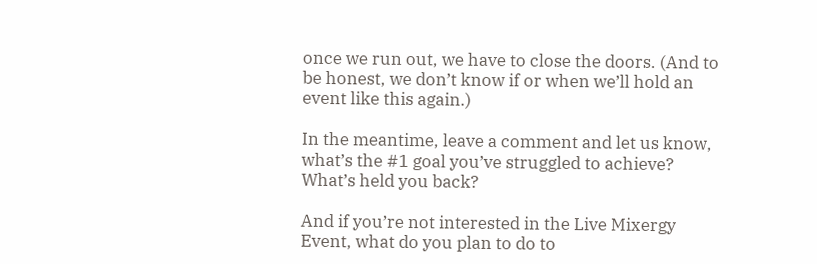once we run out, we have to close the doors. (And to be honest, we don’t know if or when we’ll hold an event like this again.)

In the meantime, leave a comment and let us know, what’s the #1 goal you’ve struggled to achieve? What’s held you back?

And if you’re not interested in the Live Mixergy Event, what do you plan to do to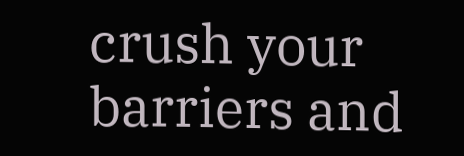crush your barriers and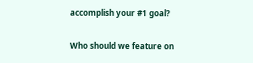accomplish your #1 goal?

Who should we feature on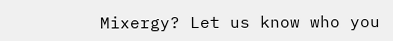Mixergy? Let us know who you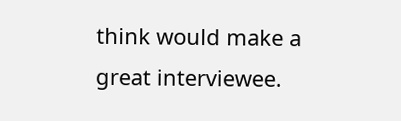think would make a great interviewee.